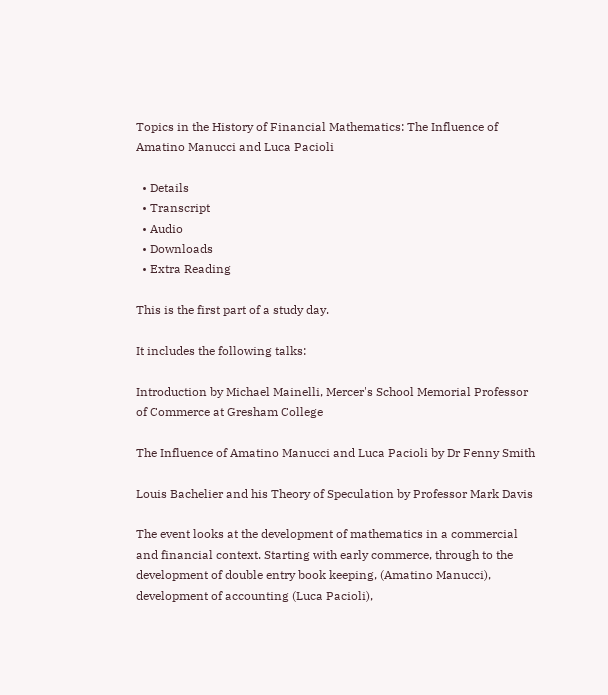Topics in the History of Financial Mathematics: The Influence of Amatino Manucci and Luca Pacioli

  • Details
  • Transcript
  • Audio
  • Downloads
  • Extra Reading

This is the first part of a study day.

It includes the following talks:

Introduction by Michael Mainelli, Mercer's School Memorial Professor of Commerce at Gresham College

The Influence of Amatino Manucci and Luca Pacioli by Dr Fenny Smith

Louis Bachelier and his Theory of Speculation by Professor Mark Davis

The event looks at the development of mathematics in a commercial and financial context. Starting with early commerce, through to the development of double entry book keeping, (Amatino Manucci), development of accounting (Luca Pacioli),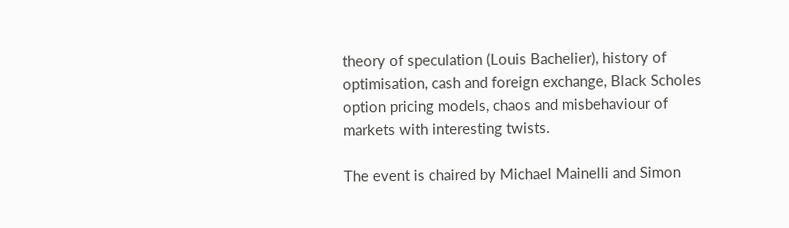theory of speculation (Louis Bachelier), history of optimisation, cash and foreign exchange, Black Scholes option pricing models, chaos and misbehaviour of markets with interesting twists.

The event is chaired by Michael Mainelli and Simon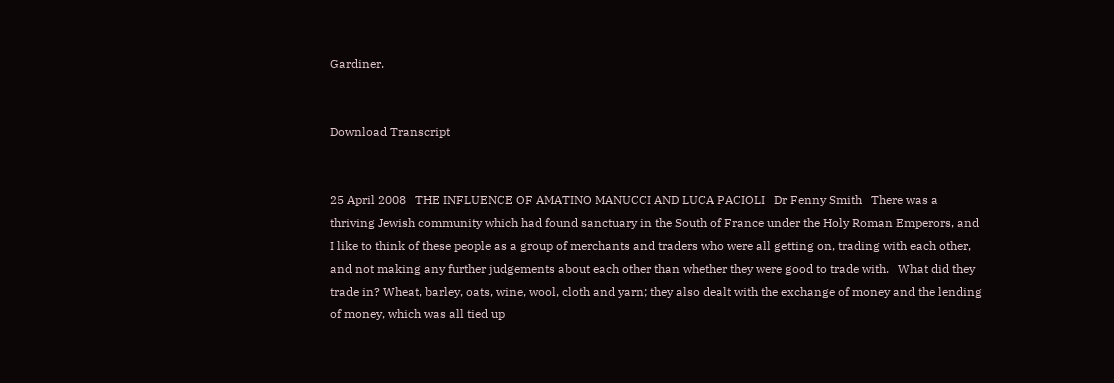Gardiner.


Download Transcript


25 April 2008   THE INFLUENCE OF AMATINO MANUCCI AND LUCA PACIOLI   Dr Fenny Smith   There was a thriving Jewish community which had found sanctuary in the South of France under the Holy Roman Emperors, and I like to think of these people as a group of merchants and traders who were all getting on, trading with each other, and not making any further judgements about each other than whether they were good to trade with.   What did they trade in? Wheat, barley, oats, wine, wool, cloth and yarn; they also dealt with the exchange of money and the lending of money, which was all tied up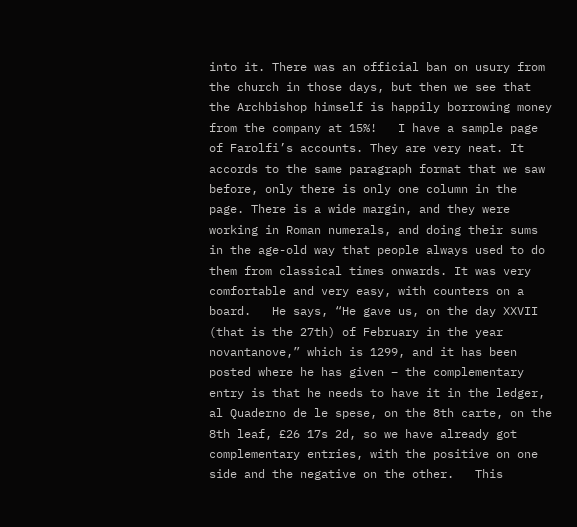into it. There was an official ban on usury from the church in those days, but then we see that the Archbishop himself is happily borrowing money from the company at 15%!   I have a sample page of Farolfi’s accounts. They are very neat. It accords to the same paragraph format that we saw before, only there is only one column in the page. There is a wide margin, and they were working in Roman numerals, and doing their sums in the age-old way that people always used to do them from classical times onwards. It was very comfortable and very easy, with counters on a board.   He says, “He gave us, on the day XXVII  (that is the 27th) of February in the year novantanove,” which is 1299, and it has been posted where he has given – the complementary entry is that he needs to have it in the ledger, al Quaderno de le spese, on the 8th carte, on the 8th leaf, £26 17s 2d, so we have already got complementary entries, with the positive on one side and the negative on the other.   This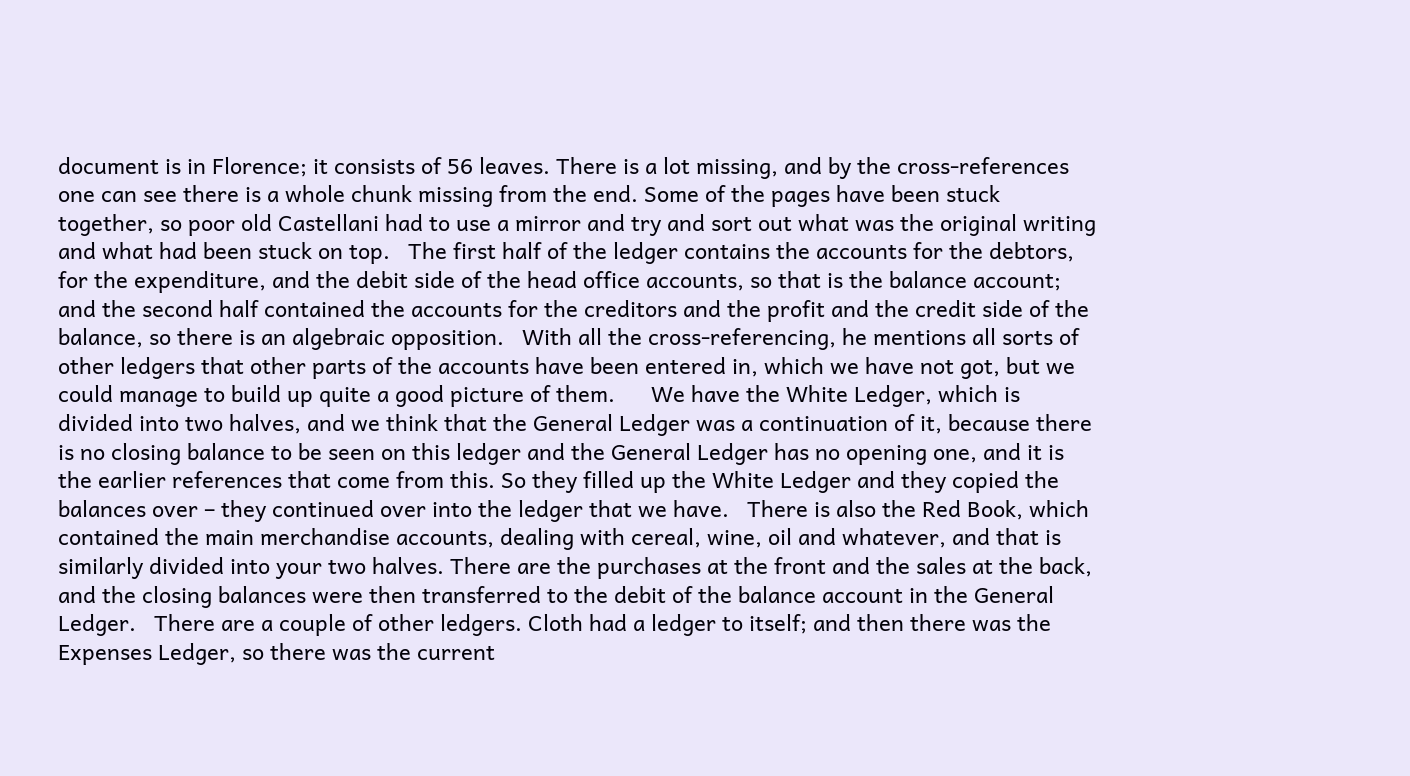document is in Florence; it consists of 56 leaves. There is a lot missing, and by the cross-references one can see there is a whole chunk missing from the end. Some of the pages have been stuck together, so poor old Castellani had to use a mirror and try and sort out what was the original writing and what had been stuck on top.   The first half of the ledger contains the accounts for the debtors, for the expenditure, and the debit side of the head office accounts, so that is the balance account; and the second half contained the accounts for the creditors and the profit and the credit side of the balance, so there is an algebraic opposition.   With all the cross-referencing, he mentions all sorts of other ledgers that other parts of the accounts have been entered in, which we have not got, but we could manage to build up quite a good picture of them.      We have the White Ledger, which is divided into two halves, and we think that the General Ledger was a continuation of it, because there is no closing balance to be seen on this ledger and the General Ledger has no opening one, and it is the earlier references that come from this. So they filled up the White Ledger and they copied the balances over – they continued over into the ledger that we have.   There is also the Red Book, which contained the main merchandise accounts, dealing with cereal, wine, oil and whatever, and that is similarly divided into your two halves. There are the purchases at the front and the sales at the back, and the closing balances were then transferred to the debit of the balance account in the General Ledger.   There are a couple of other ledgers. Cloth had a ledger to itself; and then there was the Expenses Ledger, so there was the current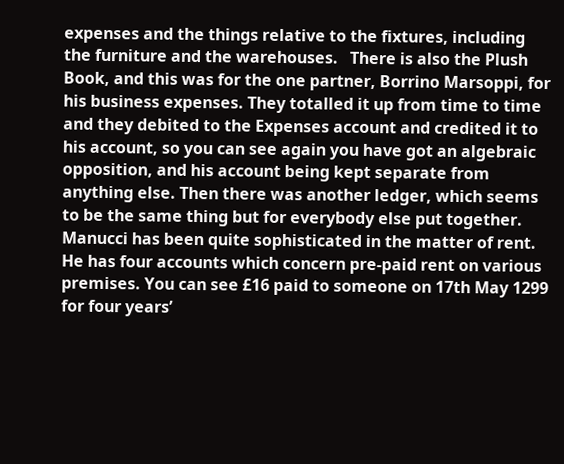expenses and the things relative to the fixtures, including the furniture and the warehouses.   There is also the Plush Book, and this was for the one partner, Borrino Marsoppi, for his business expenses. They totalled it up from time to time and they debited to the Expenses account and credited it to his account, so you can see again you have got an algebraic opposition, and his account being kept separate from anything else. Then there was another ledger, which seems to be the same thing but for everybody else put together.   Manucci has been quite sophisticated in the matter of rent. He has four accounts which concern pre-paid rent on various premises. You can see £16 paid to someone on 17th May 1299 for four years’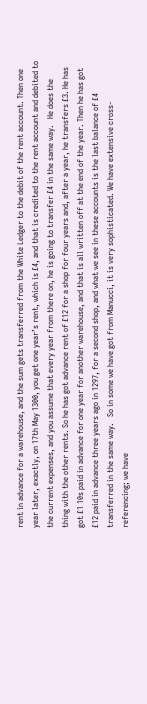rent in advance for a warehouse, and the sum gets transferred from the White Ledger to the debit of the rent account. Then one year later, exactly, on 17th May 1300, you get one year’s rent, which is £4, and that is credited to the rent account and debited to the current expenses, and you assume that every year from there on, he is going to transfer £4 in the same way.   He does the thing with the other rents. So he has got advance rent of £12 for a shop for four years and, after a year, he transfers £3. He has got £1 10s paid in advance for one year for another warehouse, and that is all written off at the end of the year. Then he has got £12 paid in advance three years ago in 1297, for a second shop, and what we see in these accounts is the last balance of £4 transferred in the same way.   So in some we have got from Manucci, it is very sophisticated. We have extensive cross-referencing; we have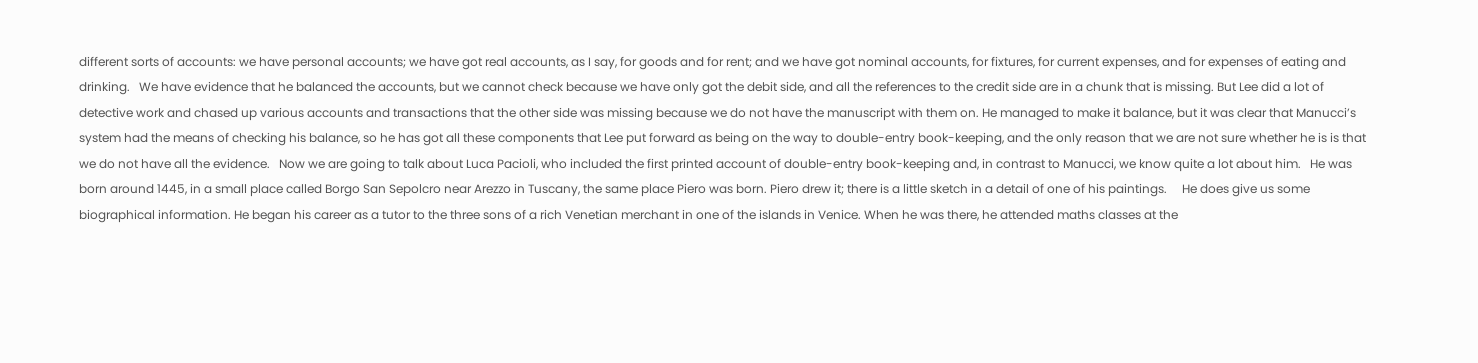different sorts of accounts: we have personal accounts; we have got real accounts, as I say, for goods and for rent; and we have got nominal accounts, for fixtures, for current expenses, and for expenses of eating and drinking.   We have evidence that he balanced the accounts, but we cannot check because we have only got the debit side, and all the references to the credit side are in a chunk that is missing. But Lee did a lot of detective work and chased up various accounts and transactions that the other side was missing because we do not have the manuscript with them on. He managed to make it balance, but it was clear that Manucci’s system had the means of checking his balance, so he has got all these components that Lee put forward as being on the way to double-entry book-keeping, and the only reason that we are not sure whether he is is that we do not have all the evidence.   Now we are going to talk about Luca Pacioli, who included the first printed account of double-entry book-keeping and, in contrast to Manucci, we know quite a lot about him.   He was born around 1445, in a small place called Borgo San Sepolcro near Arezzo in Tuscany, the same place Piero was born. Piero drew it; there is a little sketch in a detail of one of his paintings.     He does give us some biographical information. He began his career as a tutor to the three sons of a rich Venetian merchant in one of the islands in Venice. When he was there, he attended maths classes at the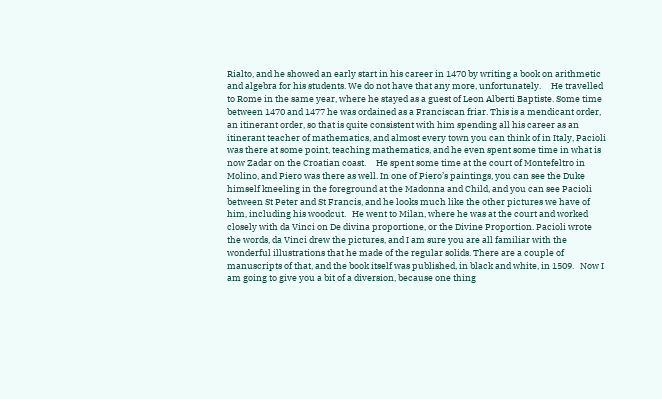Rialto, and he showed an early start in his career in 1470 by writing a book on arithmetic and algebra for his students. We do not have that any more, unfortunately.     He travelled to Rome in the same year, where he stayed as a guest of Leon Alberti Baptiste. Some time between 1470 and 1477 he was ordained as a Franciscan friar. This is a mendicant order, an itinerant order, so that is quite consistent with him spending all his career as an itinerant teacher of mathematics, and almost every town you can think of in Italy, Pacioli was there at some point, teaching mathematics, and he even spent some time in what is now Zadar on the Croatian coast.     He spent some time at the court of Montefeltro in Molino, and Piero was there as well. In one of Piero’s paintings, you can see the Duke himself kneeling in the foreground at the Madonna and Child, and you can see Pacioli between St Peter and St Francis, and he looks much like the other pictures we have of him, including his woodcut.   He went to Milan, where he was at the court and worked closely with da Vinci on De divina proportione, or the Divine Proportion. Pacioli wrote the words, da Vinci drew the pictures, and I am sure you are all familiar with the wonderful illustrations that he made of the regular solids. There are a couple of manuscripts of that, and the book itself was published, in black and white, in 1509.   Now I am going to give you a bit of a diversion, because one thing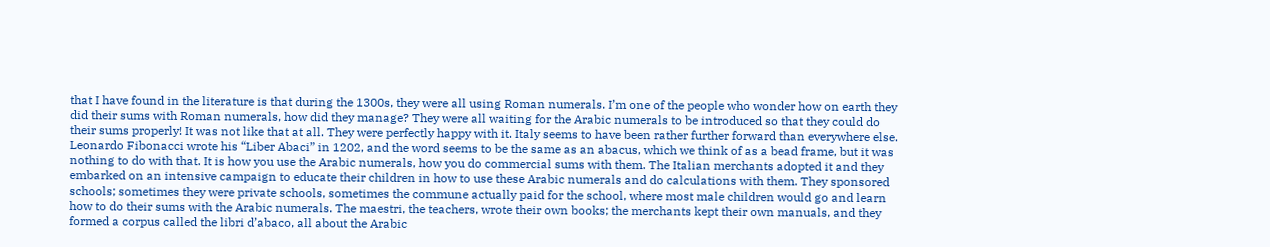that I have found in the literature is that during the 1300s, they were all using Roman numerals. I’m one of the people who wonder how on earth they did their sums with Roman numerals, how did they manage? They were all waiting for the Arabic numerals to be introduced so that they could do their sums properly! It was not like that at all. They were perfectly happy with it. Italy seems to have been rather further forward than everywhere else. Leonardo Fibonacci wrote his “Liber Abaci” in 1202, and the word seems to be the same as an abacus, which we think of as a bead frame, but it was nothing to do with that. It is how you use the Arabic numerals, how you do commercial sums with them. The Italian merchants adopted it and they embarked on an intensive campaign to educate their children in how to use these Arabic numerals and do calculations with them. They sponsored schools; sometimes they were private schools, sometimes the commune actually paid for the school, where most male children would go and learn how to do their sums with the Arabic numerals. The maestri, the teachers, wrote their own books; the merchants kept their own manuals, and they formed a corpus called the libri d’abaco, all about the Arabic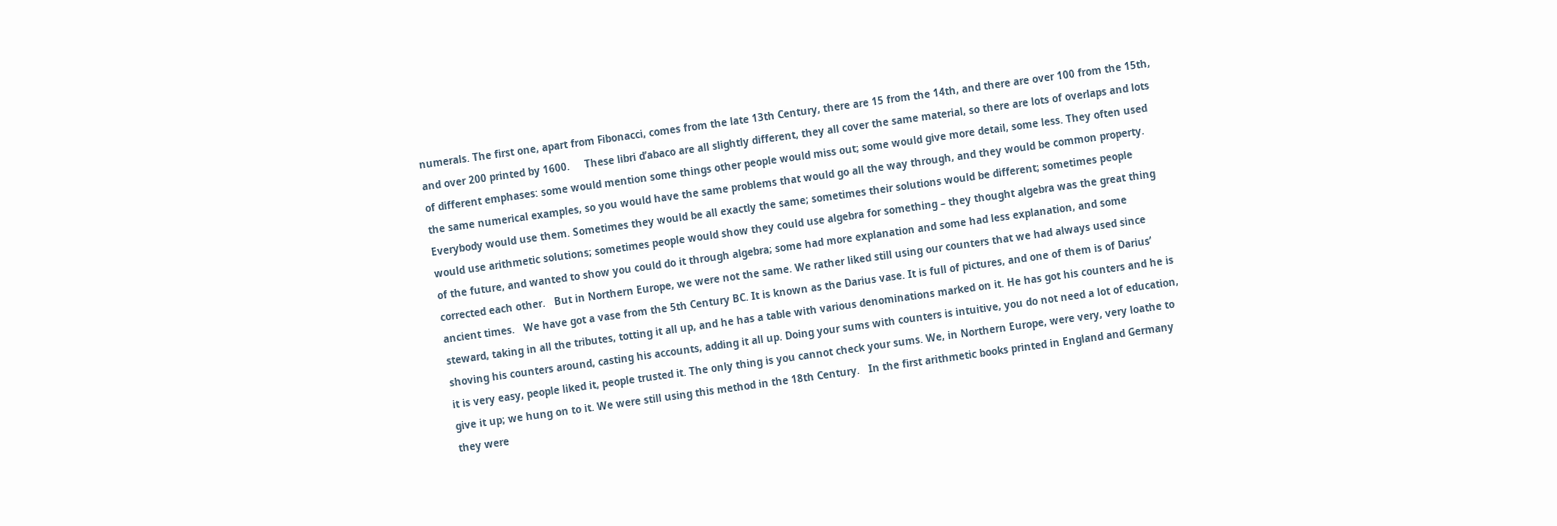numerals. The first one, apart from Fibonacci, comes from the late 13th Century, there are 15 from the 14th, and there are over 100 from the 15th, and over 200 printed by 1600.     These libri d’abaco are all slightly different, they all cover the same material, so there are lots of overlaps and lots of different emphases: some would mention some things other people would miss out; some would give more detail, some less. They often used the same numerical examples, so you would have the same problems that would go all the way through, and they would be common property. Everybody would use them. Sometimes they would be all exactly the same; sometimes their solutions would be different; sometimes people would use arithmetic solutions; sometimes people would show they could use algebra for something – they thought algebra was the great thing of the future, and wanted to show you could do it through algebra; some had more explanation and some had less explanation, and some corrected each other.   But in Northern Europe, we were not the same. We rather liked still using our counters that we had always used since ancient times.   We have got a vase from the 5th Century BC. It is known as the Darius vase. It is full of pictures, and one of them is of Darius’ steward, taking in all the tributes, totting it all up, and he has a table with various denominations marked on it. He has got his counters and he is shoving his counters around, casting his accounts, adding it all up. Doing your sums with counters is intuitive, you do not need a lot of education, it is very easy, people liked it, people trusted it. The only thing is you cannot check your sums. We, in Northern Europe, were very, very loathe to give it up; we hung on to it. We were still using this method in the 18th Century.   In the first arithmetic books printed in England and Germany they were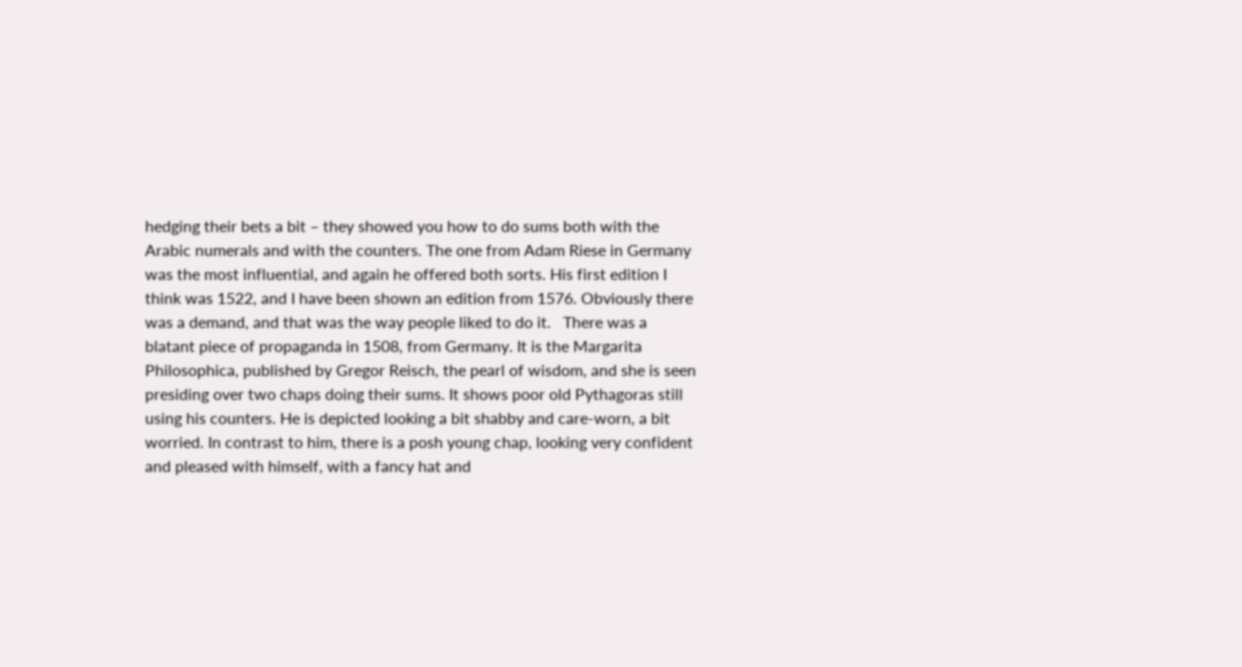hedging their bets a bit – they showed you how to do sums both with the Arabic numerals and with the counters. The one from Adam Riese in Germany was the most influential, and again he offered both sorts. His first edition I think was 1522, and I have been shown an edition from 1576. Obviously there was a demand, and that was the way people liked to do it.   There was a blatant piece of propaganda in 1508, from Germany. It is the Margarita Philosophica, published by Gregor Reisch, the pearl of wisdom, and she is seen presiding over two chaps doing their sums. It shows poor old Pythagoras still using his counters. He is depicted looking a bit shabby and care-worn, a bit worried. In contrast to him, there is a posh young chap, looking very confident and pleased with himself, with a fancy hat and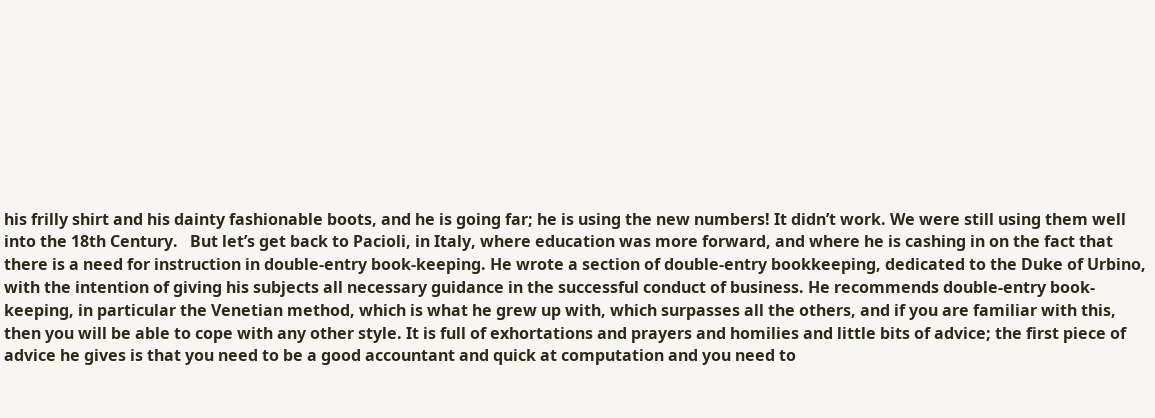his frilly shirt and his dainty fashionable boots, and he is going far; he is using the new numbers! It didn’t work. We were still using them well into the 18th Century.   But let’s get back to Pacioli, in Italy, where education was more forward, and where he is cashing in on the fact that there is a need for instruction in double-entry book-keeping. He wrote a section of double-entry bookkeeping, dedicated to the Duke of Urbino, with the intention of giving his subjects all necessary guidance in the successful conduct of business. He recommends double-entry book-keeping, in particular the Venetian method, which is what he grew up with, which surpasses all the others, and if you are familiar with this, then you will be able to cope with any other style. It is full of exhortations and prayers and homilies and little bits of advice; the first piece of advice he gives is that you need to be a good accountant and quick at computation and you need to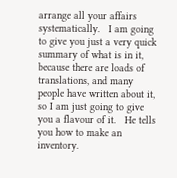arrange all your affairs systematically.   I am going to give you just a very quick summary of what is in it, because there are loads of translations, and many people have written about it, so I am just going to give you a flavour of it.   He tells you how to make an inventory.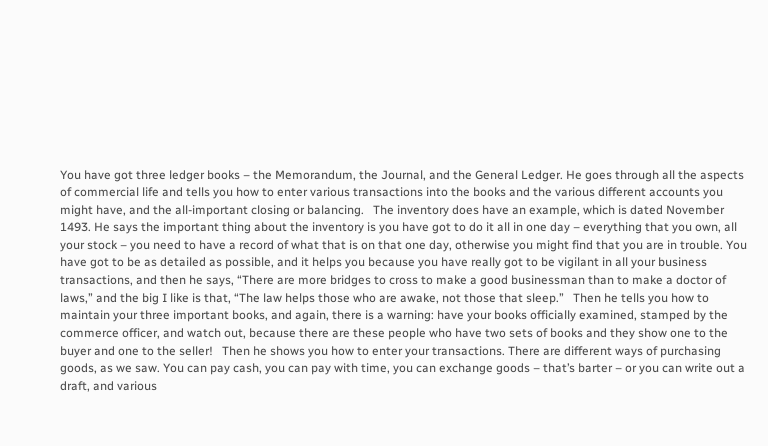You have got three ledger books – the Memorandum, the Journal, and the General Ledger. He goes through all the aspects of commercial life and tells you how to enter various transactions into the books and the various different accounts you might have, and the all-important closing or balancing.   The inventory does have an example, which is dated November 1493. He says the important thing about the inventory is you have got to do it all in one day – everything that you own, all your stock – you need to have a record of what that is on that one day, otherwise you might find that you are in trouble. You have got to be as detailed as possible, and it helps you because you have really got to be vigilant in all your business transactions, and then he says, “There are more bridges to cross to make a good businessman than to make a doctor of laws,” and the big I like is that, “The law helps those who are awake, not those that sleep.”   Then he tells you how to maintain your three important books, and again, there is a warning: have your books officially examined, stamped by the commerce officer, and watch out, because there are these people who have two sets of books and they show one to the buyer and one to the seller!   Then he shows you how to enter your transactions. There are different ways of purchasing goods, as we saw. You can pay cash, you can pay with time, you can exchange goods – that’s barter – or you can write out a draft, and various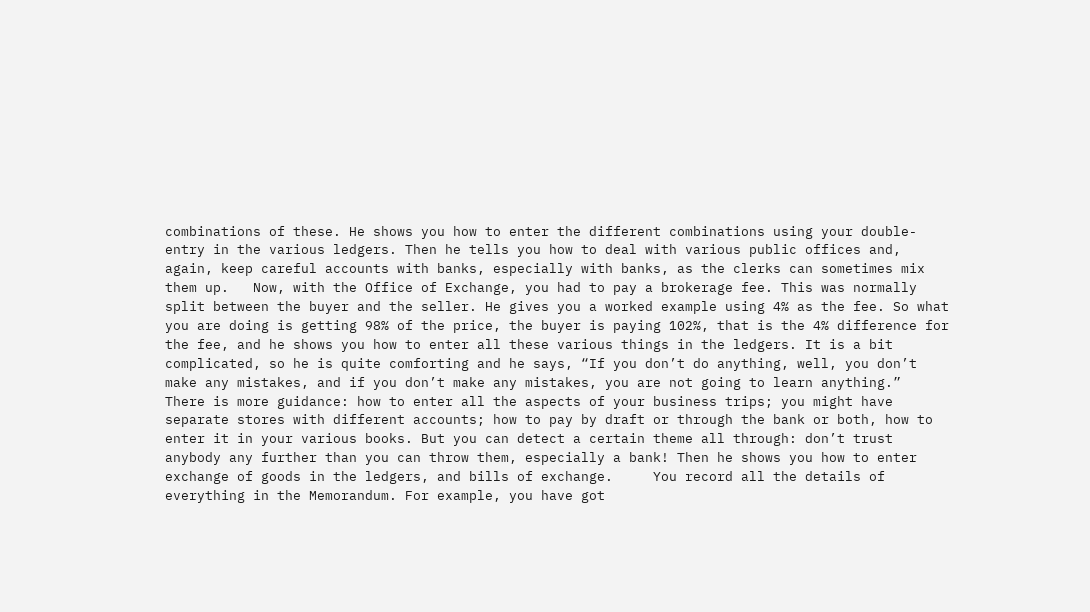combinations of these. He shows you how to enter the different combinations using your double-entry in the various ledgers. Then he tells you how to deal with various public offices and, again, keep careful accounts with banks, especially with banks, as the clerks can sometimes mix them up.   Now, with the Office of Exchange, you had to pay a brokerage fee. This was normally split between the buyer and the seller. He gives you a worked example using 4% as the fee. So what you are doing is getting 98% of the price, the buyer is paying 102%, that is the 4% difference for the fee, and he shows you how to enter all these various things in the ledgers. It is a bit complicated, so he is quite comforting and he says, “If you don’t do anything, well, you don’t make any mistakes, and if you don’t make any mistakes, you are not going to learn anything.”   There is more guidance: how to enter all the aspects of your business trips; you might have separate stores with different accounts; how to pay by draft or through the bank or both, how to enter it in your various books. But you can detect a certain theme all through: don’t trust anybody any further than you can throw them, especially a bank! Then he shows you how to enter exchange of goods in the ledgers, and bills of exchange.     You record all the details of everything in the Memorandum. For example, you have got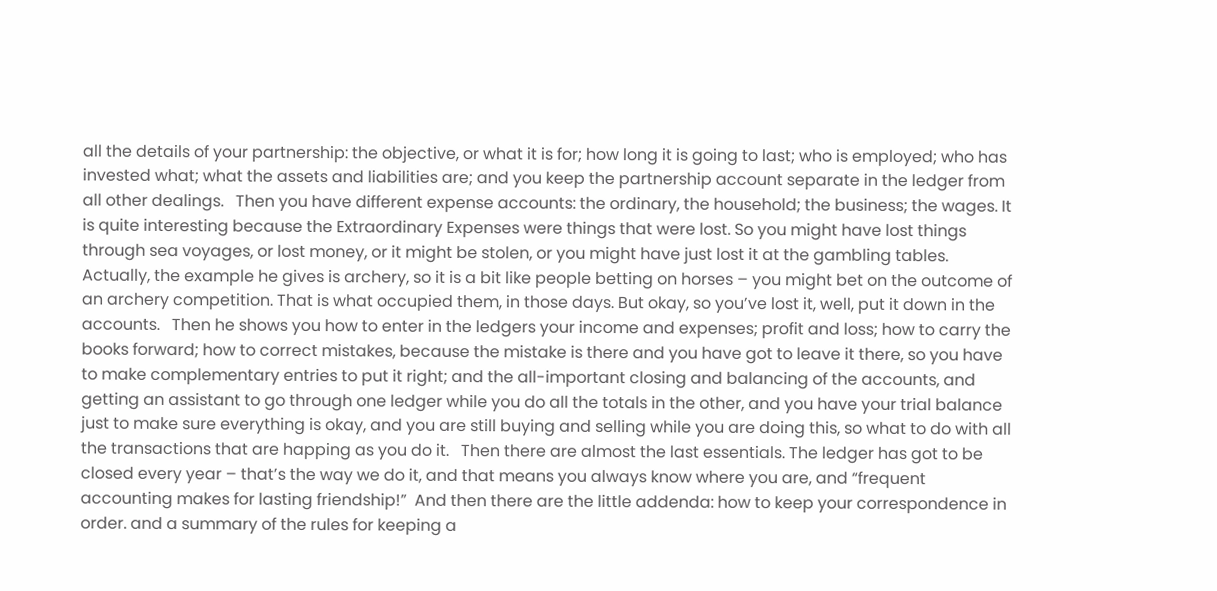all the details of your partnership: the objective, or what it is for; how long it is going to last; who is employed; who has invested what; what the assets and liabilities are; and you keep the partnership account separate in the ledger from all other dealings.   Then you have different expense accounts: the ordinary, the household; the business; the wages. It is quite interesting because the Extraordinary Expenses were things that were lost. So you might have lost things through sea voyages, or lost money, or it might be stolen, or you might have just lost it at the gambling tables. Actually, the example he gives is archery, so it is a bit like people betting on horses – you might bet on the outcome of an archery competition. That is what occupied them, in those days. But okay, so you’ve lost it, well, put it down in the accounts.   Then he shows you how to enter in the ledgers your income and expenses; profit and loss; how to carry the books forward; how to correct mistakes, because the mistake is there and you have got to leave it there, so you have to make complementary entries to put it right; and the all-important closing and balancing of the accounts, and getting an assistant to go through one ledger while you do all the totals in the other, and you have your trial balance just to make sure everything is okay, and you are still buying and selling while you are doing this, so what to do with all the transactions that are happing as you do it.   Then there are almost the last essentials. The ledger has got to be closed every year – that’s the way we do it, and that means you always know where you are, and “frequent accounting makes for lasting friendship!”  And then there are the little addenda: how to keep your correspondence in order. and a summary of the rules for keeping a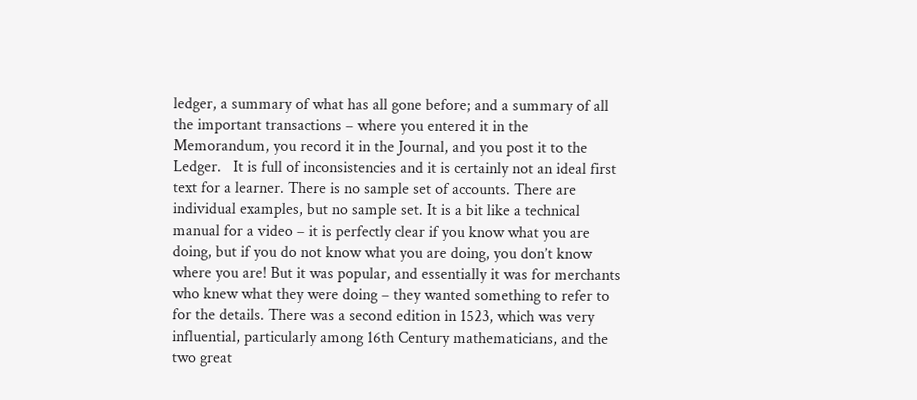ledger, a summary of what has all gone before; and a summary of all the important transactions – where you entered it in the Memorandum, you record it in the Journal, and you post it to the Ledger.   It is full of inconsistencies and it is certainly not an ideal first text for a learner. There is no sample set of accounts. There are individual examples, but no sample set. It is a bit like a technical manual for a video – it is perfectly clear if you know what you are doing, but if you do not know what you are doing, you don’t know where you are! But it was popular, and essentially it was for merchants who knew what they were doing – they wanted something to refer to for the details. There was a second edition in 1523, which was very influential, particularly among 16th Century mathematicians, and the two great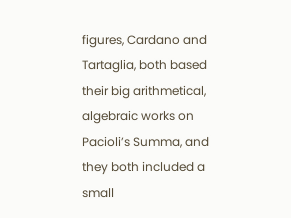figures, Cardano and Tartaglia, both based their big arithmetical, algebraic works on Pacioli’s Summa, and they both included a small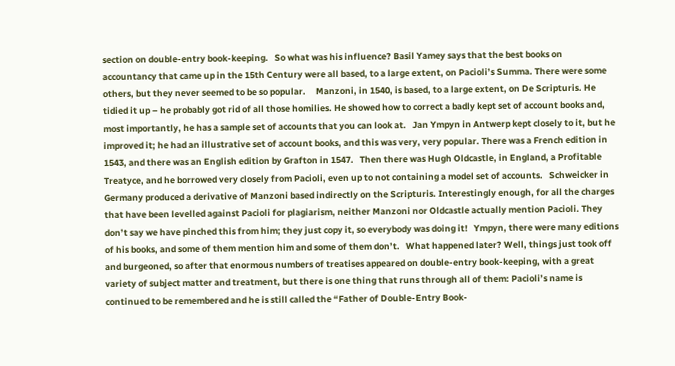section on double-entry book-keeping.   So what was his influence? Basil Yamey says that the best books on accountancy that came up in the 15th Century were all based, to a large extent, on Pacioli’s Summa. There were some others, but they never seemed to be so popular.     Manzoni, in 1540, is based, to a large extent, on De Scripturis. He tidied it up – he probably got rid of all those homilies. He showed how to correct a badly kept set of account books and, most importantly, he has a sample set of accounts that you can look at.   Jan Ympyn in Antwerp kept closely to it, but he improved it; he had an illustrative set of account books, and this was very, very popular. There was a French edition in 1543, and there was an English edition by Grafton in 1547.   Then there was Hugh Oldcastle, in England, a Profitable Treatyce, and he borrowed very closely from Pacioli, even up to not containing a model set of accounts.   Schweicker in Germany produced a derivative of Manzoni based indirectly on the Scripturis. Interestingly enough, for all the charges that have been levelled against Pacioli for plagiarism, neither Manzoni nor Oldcastle actually mention Pacioli. They don’t say we have pinched this from him; they just copy it, so everybody was doing it!   Ympyn, there were many editions of his books, and some of them mention him and some of them don’t.   What happened later? Well, things just took off and burgeoned, so after that enormous numbers of treatises appeared on double-entry book-keeping, with a great variety of subject matter and treatment, but there is one thing that runs through all of them: Pacioli’s name is continued to be remembered and he is still called the “Father of Double-Entry Book-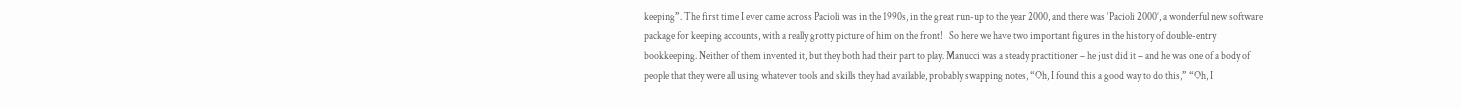keeping”. The first time I ever came across Pacioli was in the 1990s, in the great run-up to the year 2000, and there was ‘Pacioli 2000’, a wonderful new software package for keeping accounts, with a really grotty picture of him on the front!   So here we have two important figures in the history of double-entry bookkeeping. Neither of them invented it, but they both had their part to play. Manucci was a steady practitioner – he just did it – and he was one of a body of people that they were all using whatever tools and skills they had available, probably swapping notes, “Oh, I found this a good way to do this,” “Oh, I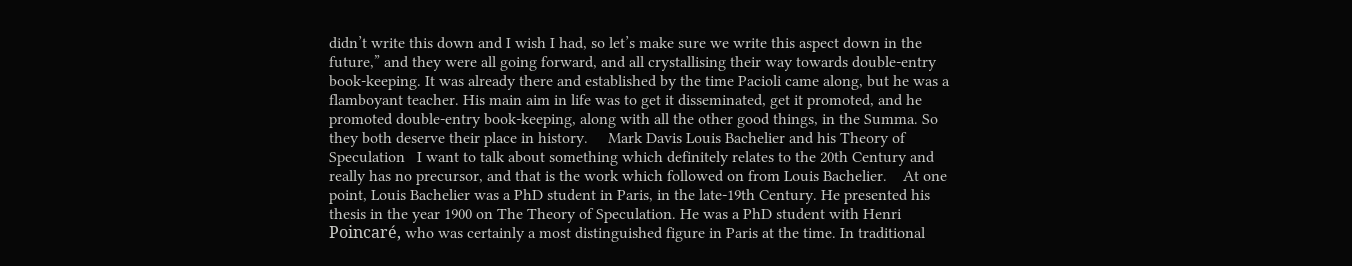didn’t write this down and I wish I had, so let’s make sure we write this aspect down in the future,” and they were all going forward, and all crystallising their way towards double-entry book-keeping. It was already there and established by the time Pacioli came along, but he was a flamboyant teacher. His main aim in life was to get it disseminated, get it promoted, and he promoted double-entry book-keeping, along with all the other good things, in the Summa. So they both deserve their place in history.     Mark Davis Louis Bachelier and his Theory of Speculation   I want to talk about something which definitely relates to the 20th Century and really has no precursor, and that is the work which followed on from Louis Bachelier.    At one point, Louis Bachelier was a PhD student in Paris, in the late-19th Century. He presented his thesis in the year 1900 on The Theory of Speculation. He was a PhD student with Henri Poincaré, who was certainly a most distinguished figure in Paris at the time. In traditional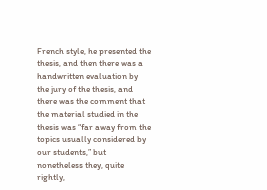French style, he presented the thesis, and then there was a handwritten evaluation by the jury of the thesis, and there was the comment that the material studied in the thesis was “far away from the topics usually considered by our students,” but nonetheless they, quite rightly,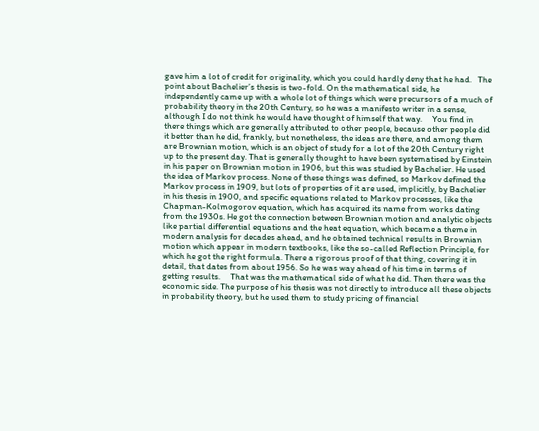gave him a lot of credit for originality, which you could hardly deny that he had.   The point about Bachelier’s thesis is two-fold. On the mathematical side, he independently came up with a whole lot of things which were precursors of a much of probability theory in the 20th Century, so he was a manifesto writer in a sense, although I do not think he would have thought of himself that way.     You find in there things which are generally attributed to other people, because other people did it better than he did, frankly, but nonetheless, the ideas are there, and among them are Brownian motion, which is an object of study for a lot of the 20th Century right up to the present day. That is generally thought to have been systematised by Einstein in his paper on Brownian motion in 1906, but this was studied by Bachelier. He used the idea of Markov process. None of these things was defined, so Markov defined the Markov process in 1909, but lots of properties of it are used, implicitly, by Bachelier in his thesis in 1900, and specific equations related to Markov processes, like the Chapman-Kolmogorov equation, which has acquired its name from works dating from the 1930s. He got the connection between Brownian motion and analytic objects like partial differential equations and the heat equation, which became a theme in modern analysis for decades ahead, and he obtained technical results in Brownian motion which appear in modern textbooks, like the so-called Reflection Principle, for which he got the right formula. There a rigorous proof of that thing, covering it in detail, that dates from about 1956. So he was way ahead of his time in terms of getting results.     That was the mathematical side of what he did. Then there was the economic side. The purpose of his thesis was not directly to introduce all these objects in probability theory, but he used them to study pricing of financial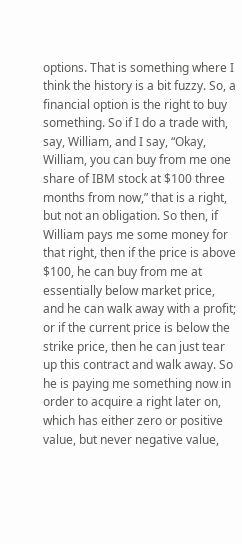options. That is something where I think the history is a bit fuzzy. So, a financial option is the right to buy something. So if I do a trade with, say, William, and I say, “Okay, William, you can buy from me one share of IBM stock at $100 three months from now,” that is a right, but not an obligation. So then, if William pays me some money for that right, then if the price is above $100, he can buy from me at essentially below market price, and he can walk away with a profit; or if the current price is below the strike price, then he can just tear up this contract and walk away. So he is paying me something now in order to acquire a right later on, which has either zero or positive value, but never negative value,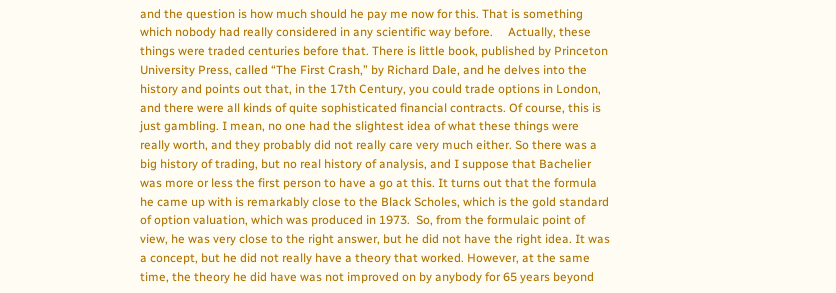and the question is how much should he pay me now for this. That is something which nobody had really considered in any scientific way before.     Actually, these things were traded centuries before that. There is little book, published by Princeton University Press, called “The First Crash,” by Richard Dale, and he delves into the history and points out that, in the 17th Century, you could trade options in London, and there were all kinds of quite sophisticated financial contracts. Of course, this is just gambling. I mean, no one had the slightest idea of what these things were really worth, and they probably did not really care very much either. So there was a big history of trading, but no real history of analysis, and I suppose that Bachelier was more or less the first person to have a go at this. It turns out that the formula he came up with is remarkably close to the Black Scholes, which is the gold standard of option valuation, which was produced in 1973.  So, from the formulaic point of view, he was very close to the right answer, but he did not have the right idea. It was a concept, but he did not really have a theory that worked. However, at the same time, the theory he did have was not improved on by anybody for 65 years beyond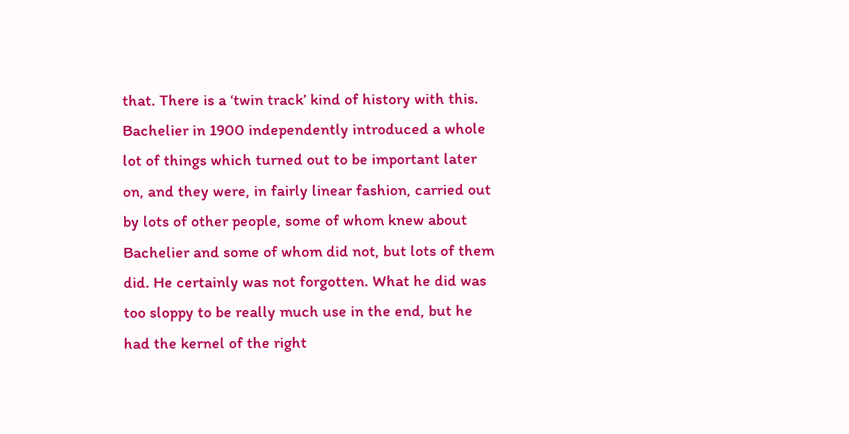that. There is a ‘twin track’ kind of history with this. Bachelier in 1900 independently introduced a whole lot of things which turned out to be important later on, and they were, in fairly linear fashion, carried out by lots of other people, some of whom knew about Bachelier and some of whom did not, but lots of them did. He certainly was not forgotten. What he did was too sloppy to be really much use in the end, but he had the kernel of the right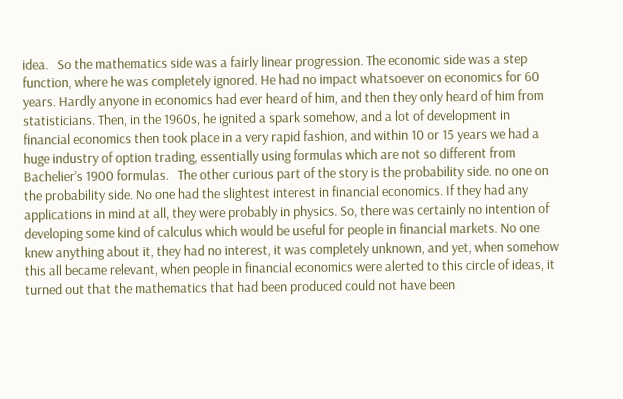idea.   So the mathematics side was a fairly linear progression. The economic side was a step function, where he was completely ignored. He had no impact whatsoever on economics for 60 years. Hardly anyone in economics had ever heard of him, and then they only heard of him from statisticians. Then, in the 1960s, he ignited a spark somehow, and a lot of development in financial economics then took place in a very rapid fashion, and within 10 or 15 years we had a huge industry of option trading, essentially using formulas which are not so different from Bachelier’s 1900 formulas.   The other curious part of the story is the probability side. no one on the probability side. No one had the slightest interest in financial economics. If they had any applications in mind at all, they were probably in physics. So, there was certainly no intention of developing some kind of calculus which would be useful for people in financial markets. No one knew anything about it, they had no interest, it was completely unknown, and yet, when somehow this all became relevant, when people in financial economics were alerted to this circle of ideas, it turned out that the mathematics that had been produced could not have been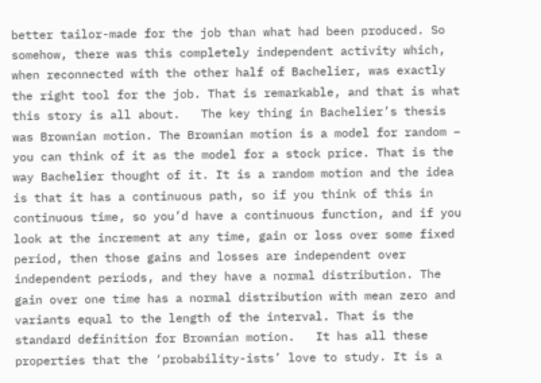better tailor-made for the job than what had been produced. So somehow, there was this completely independent activity which, when reconnected with the other half of Bachelier, was exactly the right tool for the job. That is remarkable, and that is what this story is all about.   The key thing in Bachelier’s thesis was Brownian motion. The Brownian motion is a model for random – you can think of it as the model for a stock price. That is the way Bachelier thought of it. It is a random motion and the idea is that it has a continuous path, so if you think of this in continuous time, so you’d have a continuous function, and if you look at the increment at any time, gain or loss over some fixed period, then those gains and losses are independent over independent periods, and they have a normal distribution. The gain over one time has a normal distribution with mean zero and variants equal to the length of the interval. That is the standard definition for Brownian motion.   It has all these properties that the ‘probability-ists’ love to study. It is a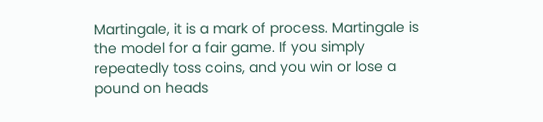Martingale, it is a mark of process. Martingale is the model for a fair game. If you simply repeatedly toss coins, and you win or lose a pound on heads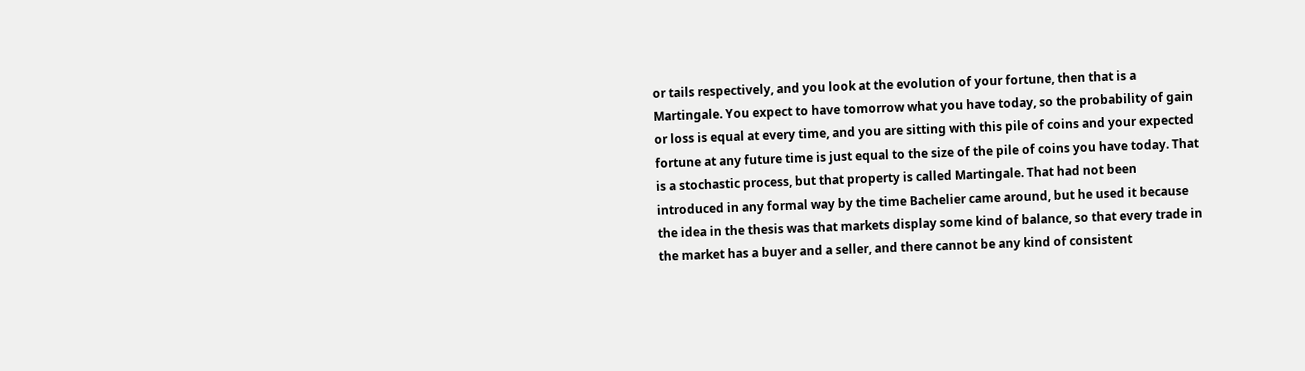or tails respectively, and you look at the evolution of your fortune, then that is a Martingale. You expect to have tomorrow what you have today, so the probability of gain or loss is equal at every time, and you are sitting with this pile of coins and your expected fortune at any future time is just equal to the size of the pile of coins you have today. That is a stochastic process, but that property is called Martingale. That had not been introduced in any formal way by the time Bachelier came around, but he used it because the idea in the thesis was that markets display some kind of balance, so that every trade in the market has a buyer and a seller, and there cannot be any kind of consistent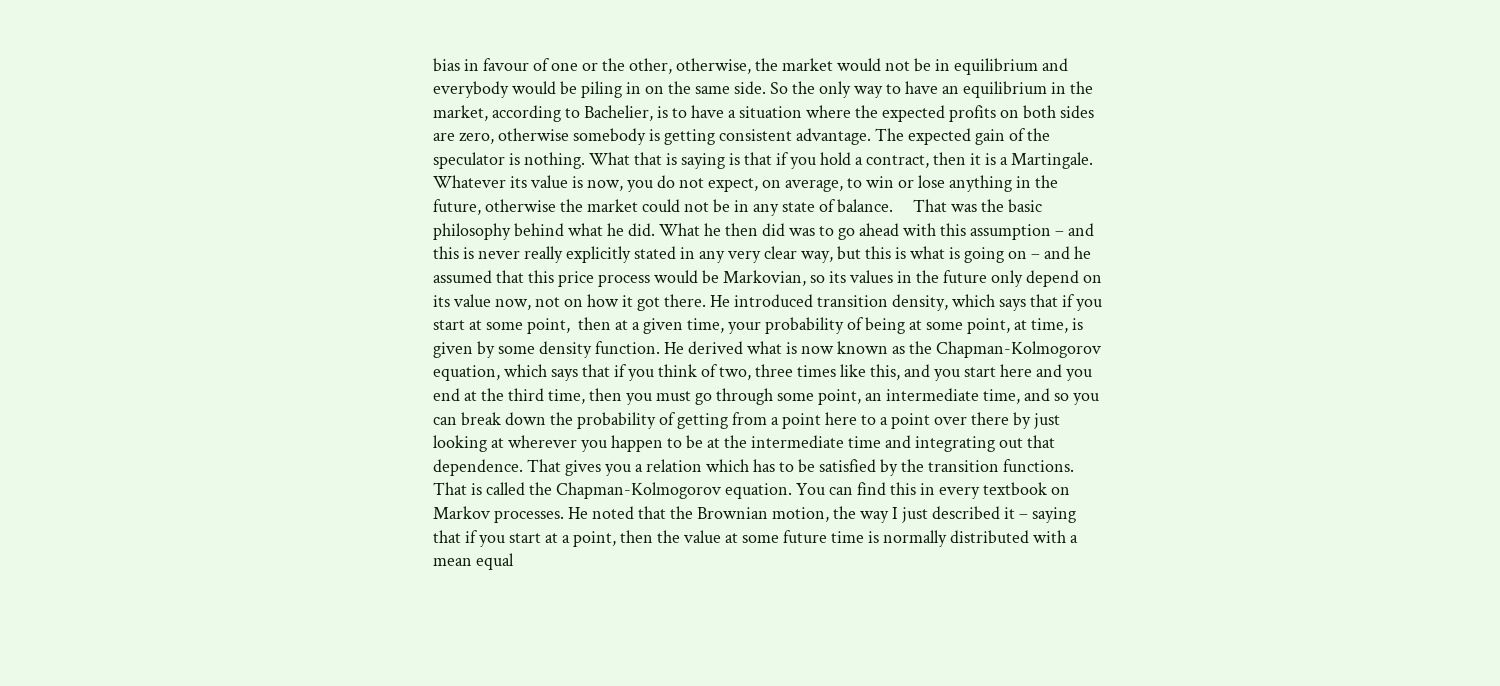bias in favour of one or the other, otherwise, the market would not be in equilibrium and everybody would be piling in on the same side. So the only way to have an equilibrium in the market, according to Bachelier, is to have a situation where the expected profits on both sides are zero, otherwise somebody is getting consistent advantage. The expected gain of the speculator is nothing. What that is saying is that if you hold a contract, then it is a Martingale. Whatever its value is now, you do not expect, on average, to win or lose anything in the future, otherwise the market could not be in any state of balance.     That was the basic philosophy behind what he did. What he then did was to go ahead with this assumption – and this is never really explicitly stated in any very clear way, but this is what is going on – and he assumed that this price process would be Markovian, so its values in the future only depend on its value now, not on how it got there. He introduced transition density, which says that if you start at some point,  then at a given time, your probability of being at some point, at time, is given by some density function. He derived what is now known as the Chapman-Kolmogorov equation, which says that if you think of two, three times like this, and you start here and you end at the third time, then you must go through some point, an intermediate time, and so you can break down the probability of getting from a point here to a point over there by just looking at wherever you happen to be at the intermediate time and integrating out that dependence. That gives you a relation which has to be satisfied by the transition functions. That is called the Chapman-Kolmogorov equation. You can find this in every textbook on Markov processes. He noted that the Brownian motion, the way I just described it – saying that if you start at a point, then the value at some future time is normally distributed with a mean equal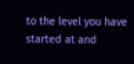to the level you have started at and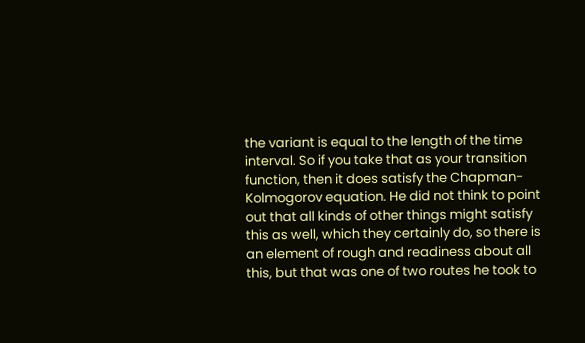the variant is equal to the length of the time interval. So if you take that as your transition function, then it does satisfy the Chapman-Kolmogorov equation. He did not think to point out that all kinds of other things might satisfy this as well, which they certainly do, so there is an element of rough and readiness about all this, but that was one of two routes he took to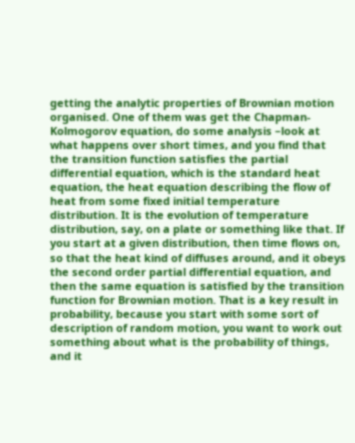getting the analytic properties of Brownian motion organised. One of them was get the Chapman-Kolmogorov equation, do some analysis –look at what happens over short times, and you find that the transition function satisfies the partial differential equation, which is the standard heat equation, the heat equation describing the flow of heat from some fixed initial temperature distribution. It is the evolution of temperature distribution, say, on a plate or something like that. If you start at a given distribution, then time flows on, so that the heat kind of diffuses around, and it obeys the second order partial differential equation, and then the same equation is satisfied by the transition function for Brownian motion. That is a key result in probability, because you start with some sort of description of random motion, you want to work out something about what is the probability of things, and it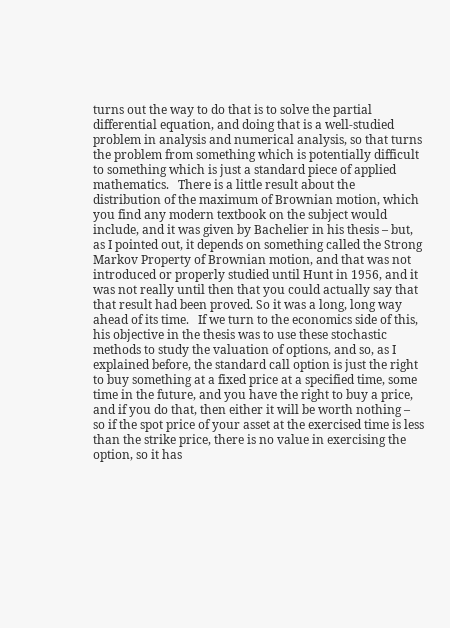turns out the way to do that is to solve the partial differential equation, and doing that is a well-studied problem in analysis and numerical analysis, so that turns the problem from something which is potentially difficult to something which is just a standard piece of applied mathematics.   There is a little result about the distribution of the maximum of Brownian motion, which you find any modern textbook on the subject would include, and it was given by Bachelier in his thesis – but, as I pointed out, it depends on something called the Strong Markov Property of Brownian motion, and that was not introduced or properly studied until Hunt in 1956, and it was not really until then that you could actually say that that result had been proved. So it was a long, long way ahead of its time.   If we turn to the economics side of this, his objective in the thesis was to use these stochastic methods to study the valuation of options, and so, as I explained before, the standard call option is just the right to buy something at a fixed price at a specified time, some time in the future, and you have the right to buy a price, and if you do that, then either it will be worth nothing – so if the spot price of your asset at the exercised time is less than the strike price, there is no value in exercising the option, so it has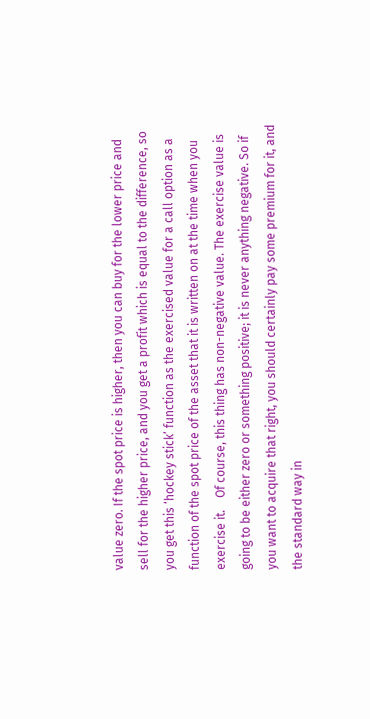value zero. If the spot price is higher, then you can buy for the lower price and sell for the higher price, and you get a profit which is equal to the difference, so you get this ‘hockey stick’ function as the exercised value for a call option as a function of the spot price of the asset that it is written on at the time when you exercise it.    Of course, this thing has non-negative value. The exercise value is going to be either zero or something positive; it is never anything negative. So if you want to acquire that right, you should certainly pay some premium for it, and the standard way in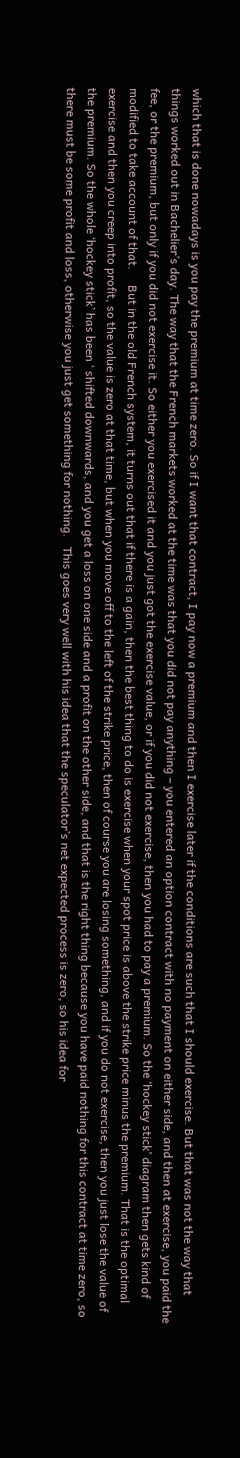which that is done nowadays is you pay the premium at time zero. So if I want that contract, I pay now a premium and then I exercise later if the conditions are such that I should exercise. But that was not the way that things worked out in Bachelier’s day. The way that the French markets worked at the time was that you did not pay anything – you entered an option contract with no payment on either side, and then at exercise, you paid the fee, or the premium, but only if you did not exercise it. So either you exercised it and you just got the exercise value, or if you did not exercise, then you had to pay a premium. So the ‘hockey stick’ diagram then gets kind of modified to take account of that.     But in the old French system, it turns out that if there is a gain, then the best thing to do is exercise when your spot price is above the strike price minus the premium. That is the optimal exercise and then you creep into profit, so the value is zero at that time, but when you move off to the left of the strike price, then of course you are losing something, and if you do not exercise, then you just lose the value of the premium. So the whole ‘hockey stick’ has been ‘ shifted downwards, and you get a loss on one side and a profit on the other side, and that is the right thing because you have paid nothing for this contract at time zero, so there must be some profit and loss, otherwise you just get something for nothing.   This goes very well with his idea that the speculator’s net expected process is zero, so his idea for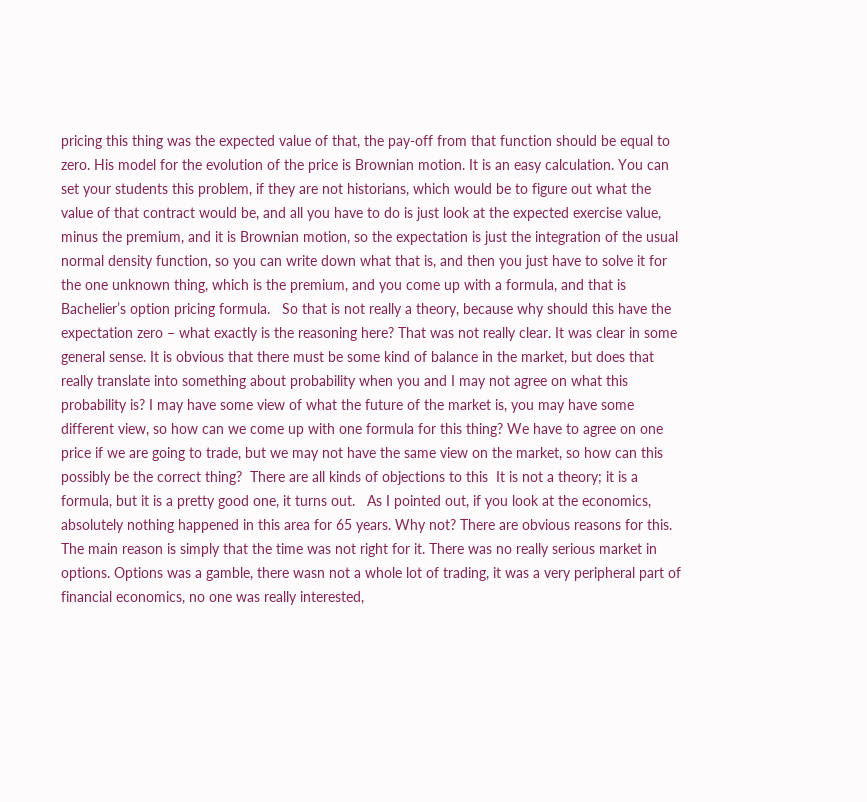pricing this thing was the expected value of that, the pay-off from that function should be equal to zero. His model for the evolution of the price is Brownian motion. It is an easy calculation. You can set your students this problem, if they are not historians, which would be to figure out what the value of that contract would be, and all you have to do is just look at the expected exercise value, minus the premium, and it is Brownian motion, so the expectation is just the integration of the usual normal density function, so you can write down what that is, and then you just have to solve it for the one unknown thing, which is the premium, and you come up with a formula, and that is Bachelier’s option pricing formula.   So that is not really a theory, because why should this have the expectation zero – what exactly is the reasoning here? That was not really clear. It was clear in some general sense. It is obvious that there must be some kind of balance in the market, but does that really translate into something about probability when you and I may not agree on what this probability is? I may have some view of what the future of the market is, you may have some different view, so how can we come up with one formula for this thing? We have to agree on one price if we are going to trade, but we may not have the same view on the market, so how can this possibly be the correct thing?  There are all kinds of objections to this  It is not a theory; it is a formula, but it is a pretty good one, it turns out.   As I pointed out, if you look at the economics, absolutely nothing happened in this area for 65 years. Why not? There are obvious reasons for this. The main reason is simply that the time was not right for it. There was no really serious market in options. Options was a gamble, there wasn not a whole lot of trading, it was a very peripheral part of financial economics, no one was really interested,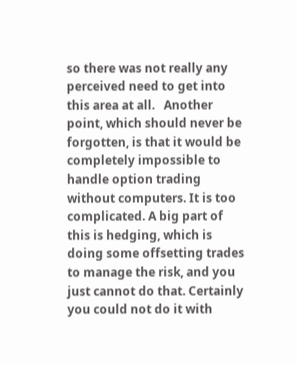so there was not really any perceived need to get into this area at all.   Another point, which should never be forgotten, is that it would be completely impossible to handle option trading without computers. It is too complicated. A big part of this is hedging, which is doing some offsetting trades to manage the risk, and you just cannot do that. Certainly you could not do it with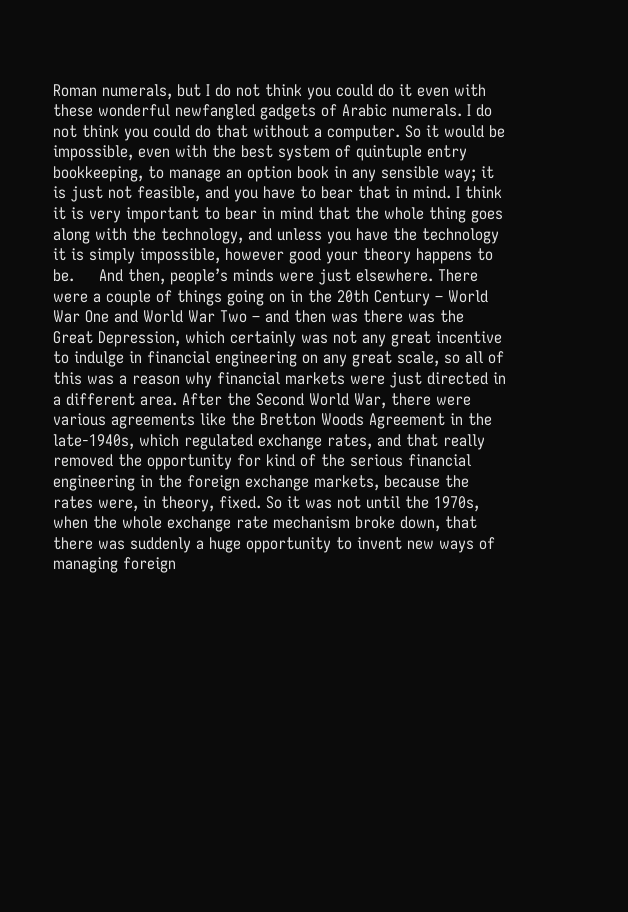Roman numerals, but I do not think you could do it even with these wonderful newfangled gadgets of Arabic numerals. I do not think you could do that without a computer. So it would be impossible, even with the best system of quintuple entry bookkeeping, to manage an option book in any sensible way; it is just not feasible, and you have to bear that in mind. I think it is very important to bear in mind that the whole thing goes along with the technology, and unless you have the technology it is simply impossible, however good your theory happens to be.     And then, people’s minds were just elsewhere. There were a couple of things going on in the 20th Century – World War One and World War Two – and then was there was the Great Depression, which certainly was not any great incentive to indulge in financial engineering on any great scale, so all of this was a reason why financial markets were just directed in a different area. After the Second World War, there were various agreements like the Bretton Woods Agreement in the late-1940s, which regulated exchange rates, and that really removed the opportunity for kind of the serious financial engineering in the foreign exchange markets, because the rates were, in theory, fixed. So it was not until the 1970s, when the whole exchange rate mechanism broke down, that there was suddenly a huge opportunity to invent new ways of managing foreign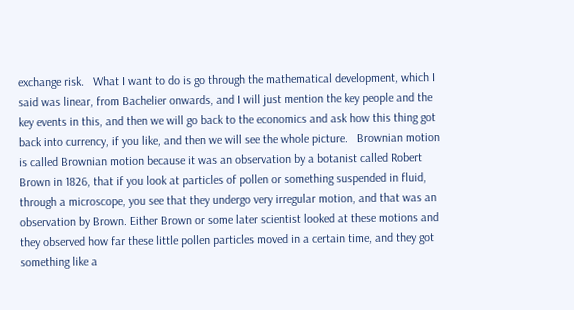exchange risk.   What I want to do is go through the mathematical development, which I said was linear, from Bachelier onwards, and I will just mention the key people and the key events in this, and then we will go back to the economics and ask how this thing got back into currency, if you like, and then we will see the whole picture.   Brownian motion is called Brownian motion because it was an observation by a botanist called Robert Brown in 1826, that if you look at particles of pollen or something suspended in fluid, through a microscope, you see that they undergo very irregular motion, and that was an observation by Brown. Either Brown or some later scientist looked at these motions and they observed how far these little pollen particles moved in a certain time, and they got something like a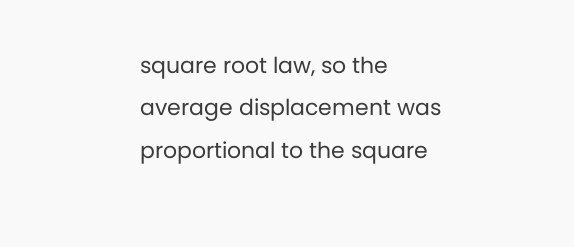square root law, so the average displacement was proportional to the square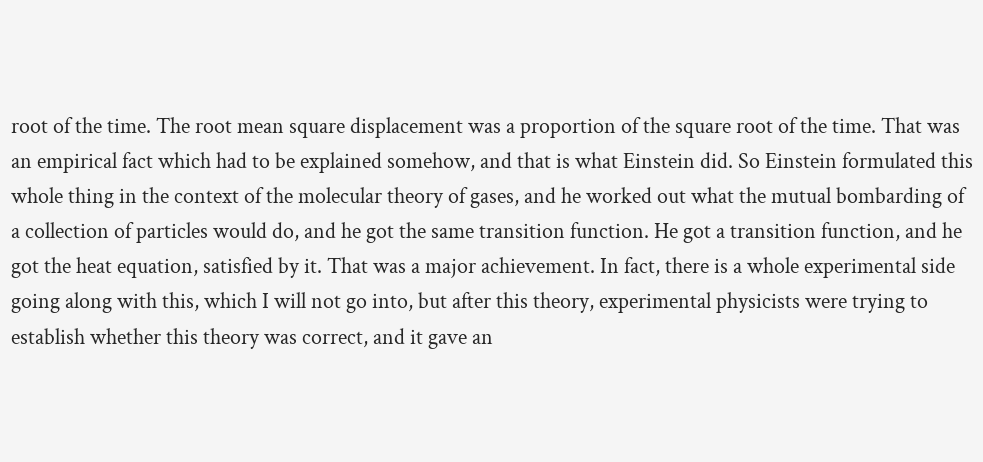root of the time. The root mean square displacement was a proportion of the square root of the time. That was an empirical fact which had to be explained somehow, and that is what Einstein did. So Einstein formulated this whole thing in the context of the molecular theory of gases, and he worked out what the mutual bombarding of a collection of particles would do, and he got the same transition function. He got a transition function, and he got the heat equation, satisfied by it. That was a major achievement. In fact, there is a whole experimental side going along with this, which I will not go into, but after this theory, experimental physicists were trying to establish whether this theory was correct, and it gave an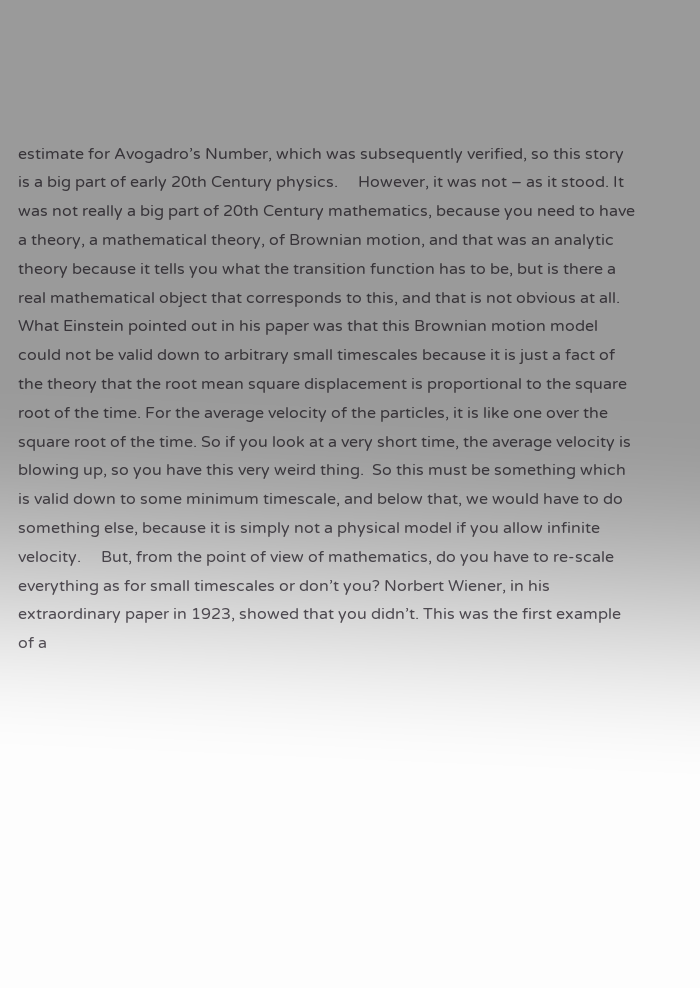estimate for Avogadro’s Number, which was subsequently verified, so this story is a big part of early 20th Century physics.     However, it was not – as it stood. It was not really a big part of 20th Century mathematics, because you need to have a theory, a mathematical theory, of Brownian motion, and that was an analytic theory because it tells you what the transition function has to be, but is there a real mathematical object that corresponds to this, and that is not obvious at all. What Einstein pointed out in his paper was that this Brownian motion model could not be valid down to arbitrary small timescales because it is just a fact of the theory that the root mean square displacement is proportional to the square root of the time. For the average velocity of the particles, it is like one over the square root of the time. So if you look at a very short time, the average velocity is blowing up, so you have this very weird thing.  So this must be something which is valid down to some minimum timescale, and below that, we would have to do something else, because it is simply not a physical model if you allow infinite velocity.     But, from the point of view of mathematics, do you have to re-scale everything as for small timescales or don’t you? Norbert Wiener, in his extraordinary paper in 1923, showed that you didn’t. This was the first example of a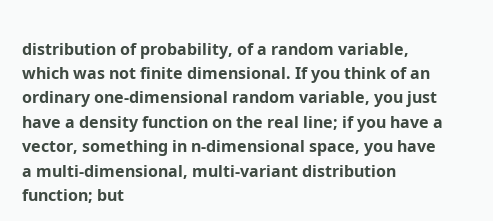distribution of probability, of a random variable, which was not finite dimensional. If you think of an ordinary one-dimensional random variable, you just have a density function on the real line; if you have a vector, something in n-dimensional space, you have a multi-dimensional, multi-variant distribution function; but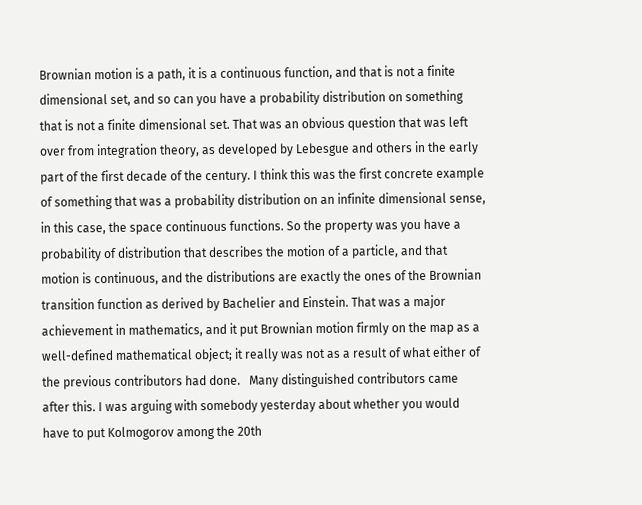Brownian motion is a path, it is a continuous function, and that is not a finite dimensional set, and so can you have a probability distribution on something that is not a finite dimensional set. That was an obvious question that was left over from integration theory, as developed by Lebesgue and others in the early part of the first decade of the century. I think this was the first concrete example of something that was a probability distribution on an infinite dimensional sense, in this case, the space continuous functions. So the property was you have a probability of distribution that describes the motion of a particle, and that motion is continuous, and the distributions are exactly the ones of the Brownian transition function as derived by Bachelier and Einstein. That was a major achievement in mathematics, and it put Brownian motion firmly on the map as a well-defined mathematical object; it really was not as a result of what either of the previous contributors had done.   Many distinguished contributors came after this. I was arguing with somebody yesterday about whether you would have to put Kolmogorov among the 20th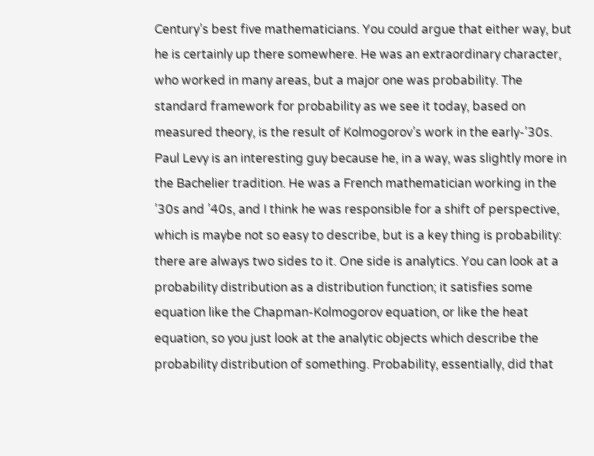Century’s best five mathematicians. You could argue that either way, but he is certainly up there somewhere. He was an extraordinary character, who worked in many areas, but a major one was probability. The standard framework for probability as we see it today, based on measured theory, is the result of Kolmogorov’s work in the early-’30s.   Paul Levy is an interesting guy because he, in a way, was slightly more in the Bachelier tradition. He was a French mathematician working in the ’30s and ’40s, and I think he was responsible for a shift of perspective, which is maybe not so easy to describe, but is a key thing is probability: there are always two sides to it. One side is analytics. You can look at a probability distribution as a distribution function; it satisfies some equation like the Chapman-Kolmogorov equation, or like the heat equation, so you just look at the analytic objects which describe the probability distribution of something. Probability, essentially, did that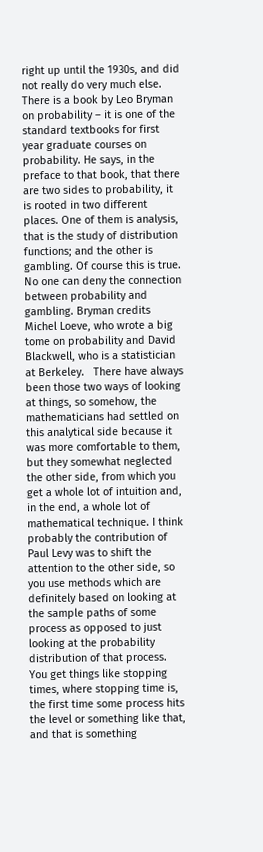right up until the 1930s, and did not really do very much else.     There is a book by Leo Bryman on probability – it is one of the standard textbooks for first year graduate courses on probability. He says, in the preface to that book, that there are two sides to probability, it is rooted in two different places. One of them is analysis, that is the study of distribution functions; and the other is gambling. Of course this is true. No one can deny the connection between probability and gambling. Bryman credits Michel Loeve, who wrote a big tome on probability and David Blackwell, who is a statistician at Berkeley.   There have always been those two ways of looking at things, so somehow, the mathematicians had settled on this analytical side because it was more comfortable to them, but they somewhat neglected the other side, from which you get a whole lot of intuition and, in the end, a whole lot of mathematical technique. I think probably the contribution of Paul Levy was to shift the attention to the other side, so you use methods which are definitely based on looking at the sample paths of some process as opposed to just looking at the probability distribution of that process.     You get things like stopping times, where stopping time is, the first time some process hits the level or something like that, and that is something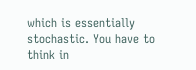which is essentially stochastic. You have to think in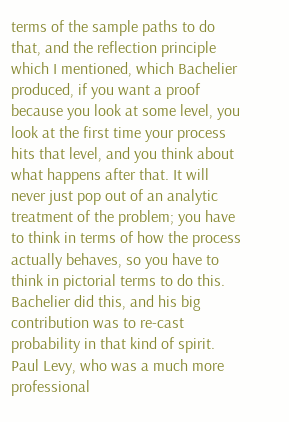terms of the sample paths to do that, and the reflection principle which I mentioned, which Bachelier produced, if you want a proof because you look at some level, you look at the first time your process hits that level, and you think about what happens after that. It will never just pop out of an analytic treatment of the problem; you have to think in terms of how the process actually behaves, so you have to think in pictorial terms to do this. Bachelier did this, and his big contribution was to re-cast probability in that kind of spirit. Paul Levy, who was a much more professional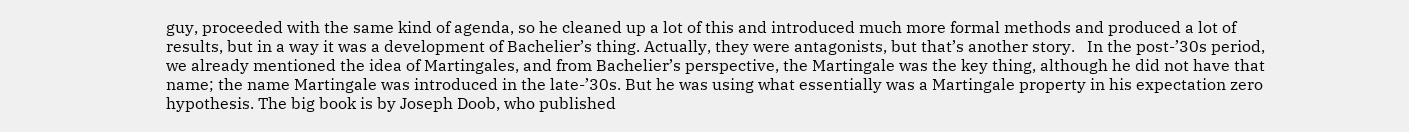guy, proceeded with the same kind of agenda, so he cleaned up a lot of this and introduced much more formal methods and produced a lot of results, but in a way it was a development of Bachelier’s thing. Actually, they were antagonists, but that’s another story.   In the post-’30s period, we already mentioned the idea of Martingales, and from Bachelier’s perspective, the Martingale was the key thing, although he did not have that name; the name Martingale was introduced in the late-’30s. But he was using what essentially was a Martingale property in his expectation zero hypothesis. The big book is by Joseph Doob, who published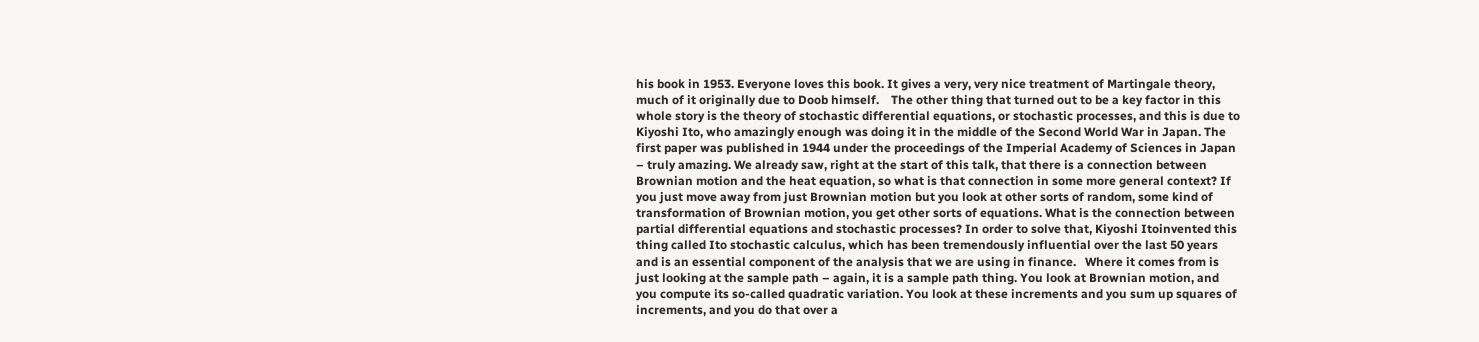his book in 1953. Everyone loves this book. It gives a very, very nice treatment of Martingale theory, much of it originally due to Doob himself.    The other thing that turned out to be a key factor in this whole story is the theory of stochastic differential equations, or stochastic processes, and this is due to Kiyoshi Ito, who amazingly enough was doing it in the middle of the Second World War in Japan. The first paper was published in 1944 under the proceedings of the Imperial Academy of Sciences in Japan – truly amazing. We already saw, right at the start of this talk, that there is a connection between Brownian motion and the heat equation, so what is that connection in some more general context? If you just move away from just Brownian motion but you look at other sorts of random, some kind of transformation of Brownian motion, you get other sorts of equations. What is the connection between partial differential equations and stochastic processes? In order to solve that, Kiyoshi Itoinvented this thing called Ito stochastic calculus, which has been tremendously influential over the last 50 years and is an essential component of the analysis that we are using in finance.   Where it comes from is just looking at the sample path – again, it is a sample path thing. You look at Brownian motion, and you compute its so-called quadratic variation. You look at these increments and you sum up squares of increments, and you do that over a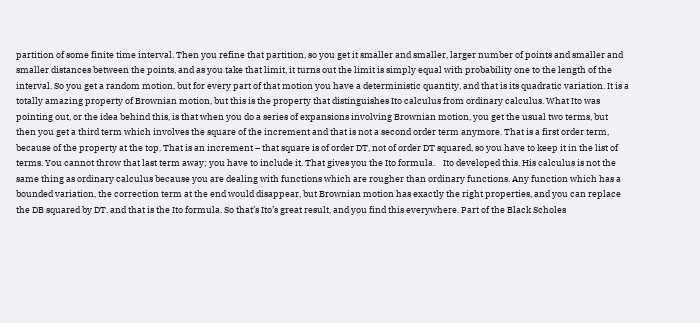partition of some finite time interval. Then you refine that partition, so you get it smaller and smaller, larger number of points and smaller and smaller distances between the points, and as you take that limit, it turns out the limit is simply equal with probability one to the length of the interval. So you get a random motion, but for every part of that motion you have a deterministic quantity, and that is its quadratic variation. It is a totally amazing property of Brownian motion, but this is the property that distinguishes Ito calculus from ordinary calculus. What Ito was pointing out, or the idea behind this, is that when you do a series of expansions involving Brownian motion, you get the usual two terms, but then you get a third term which involves the square of the increment and that is not a second order term anymore. That is a first order term, because of the property at the top. That is an increment – that square is of order DT, not of order DT squared, so you have to keep it in the list of terms. You cannot throw that last term away; you have to include it. That gives you the Ito formula.    Ito developed this. His calculus is not the same thing as ordinary calculus because you are dealing with functions which are rougher than ordinary functions. Any function which has a bounded variation, the correction term at the end would disappear, but Brownian motion has exactly the right properties, and you can replace the DB squared by DT. and that is the Ito formula. So that’s Ito’s great result, and you find this everywhere. Part of the Black Scholes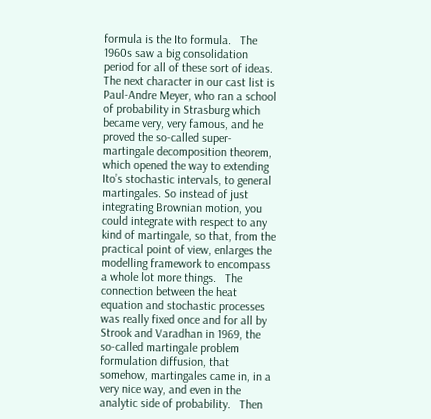formula is the Ito formula.   The 1960s saw a big consolidation period for all of these sort of ideas. The next character in our cast list is Paul-Andre Meyer, who ran a school of probability in Strasburg which became very, very famous, and he proved the so-called super-martingale decomposition theorem, which opened the way to extending Ito’s stochastic intervals, to general martingales. So instead of just integrating Brownian motion, you could integrate with respect to any kind of martingale, so that, from the practical point of view, enlarges the modelling framework to encompass a whole lot more things.   The connection between the heat equation and stochastic processes was really fixed once and for all by Strook and Varadhan in 1969, the so-called martingale problem formulation diffusion, that somehow, martingales came in, in a very nice way, and even in the analytic side of probability.   Then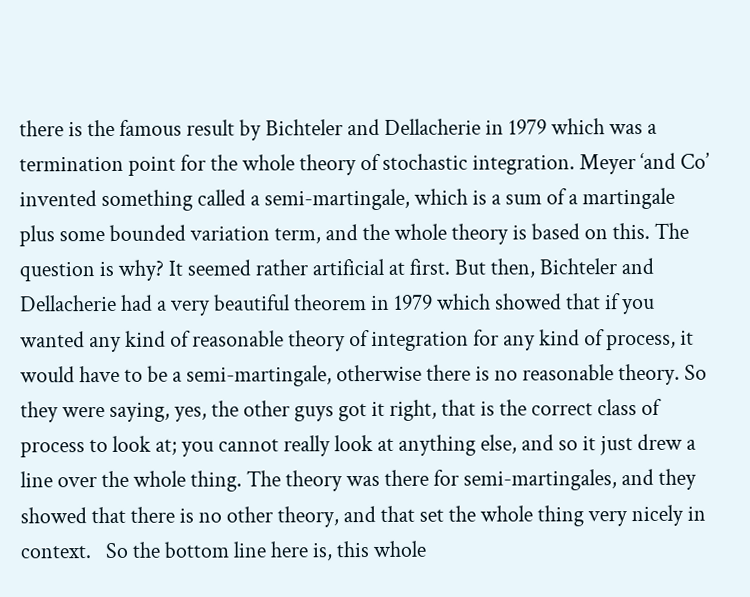there is the famous result by Bichteler and Dellacherie in 1979 which was a termination point for the whole theory of stochastic integration. Meyer ‘and Co’ invented something called a semi-martingale, which is a sum of a martingale plus some bounded variation term, and the whole theory is based on this. The question is why? It seemed rather artificial at first. But then, Bichteler and Dellacherie had a very beautiful theorem in 1979 which showed that if you wanted any kind of reasonable theory of integration for any kind of process, it would have to be a semi-martingale, otherwise there is no reasonable theory. So they were saying, yes, the other guys got it right, that is the correct class of process to look at; you cannot really look at anything else, and so it just drew a line over the whole thing. The theory was there for semi-martingales, and they showed that there is no other theory, and that set the whole thing very nicely in context.   So the bottom line here is, this whole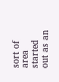sort of area started out as an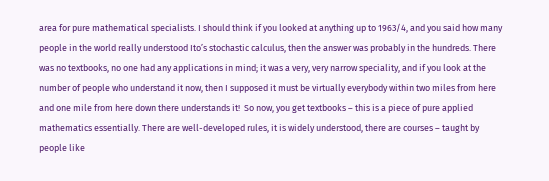area for pure mathematical specialists. I should think if you looked at anything up to 1963/4, and you said how many people in the world really understood Ito’s stochastic calculus, then the answer was probably in the hundreds. There was no textbooks, no one had any applications in mind; it was a very, very narrow speciality, and if you look at the number of people who understand it now, then I supposed it must be virtually everybody within two miles from here and one mile from here down there understands it!  So now, you get textbooks – this is a piece of pure applied mathematics essentially. There are well-developed rules, it is widely understood, there are courses – taught by people like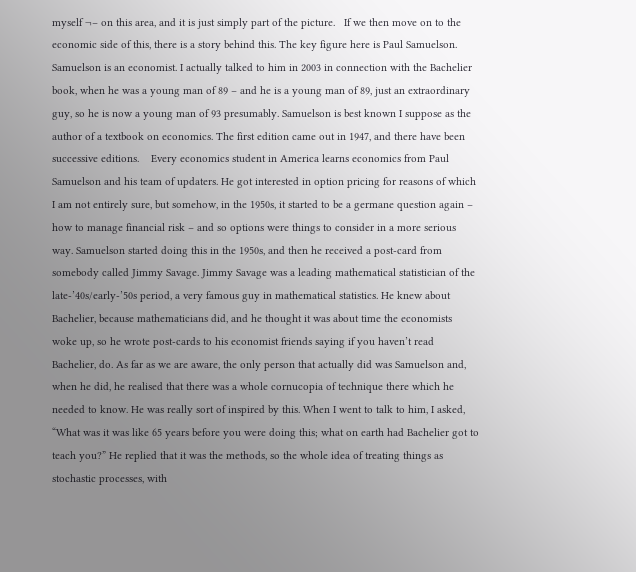myself ¬– on this area, and it is just simply part of the picture.   If we then move on to the economic side of this, there is a story behind this. The key figure here is Paul Samuelson. Samuelson is an economist. I actually talked to him in 2003 in connection with the Bachelier book, when he was a young man of 89 – and he is a young man of 89, just an extraordinary guy, so he is now a young man of 93 presumably. Samuelson is best known I suppose as the author of a textbook on economics. The first edition came out in 1947, and there have been successive editions.    Every economics student in America learns economics from Paul Samuelson and his team of updaters. He got interested in option pricing for reasons of which I am not entirely sure, but somehow, in the 1950s, it started to be a germane question again – how to manage financial risk – and so options were things to consider in a more serious way. Samuelson started doing this in the 1950s, and then he received a post-card from somebody called Jimmy Savage. Jimmy Savage was a leading mathematical statistician of the late-’40s/early-’50s period, a very famous guy in mathematical statistics. He knew about Bachelier, because mathematicians did, and he thought it was about time the economists woke up, so he wrote post-cards to his economist friends saying if you haven’t read Bachelier, do. As far as we are aware, the only person that actually did was Samuelson and, when he did, he realised that there was a whole cornucopia of technique there which he needed to know. He was really sort of inspired by this. When I went to talk to him, I asked, “What was it was like 65 years before you were doing this; what on earth had Bachelier got to teach you?” He replied that it was the methods, so the whole idea of treating things as stochastic processes, with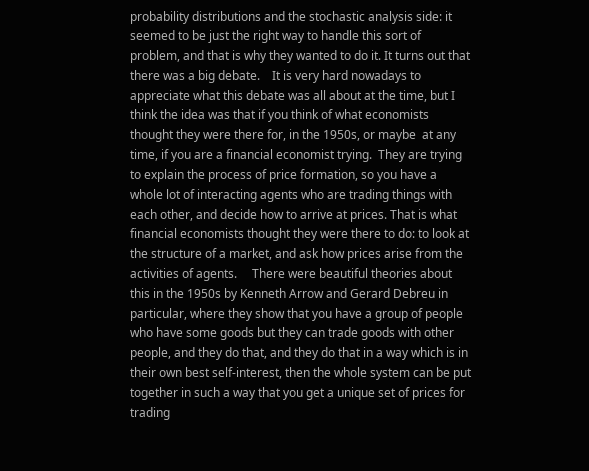probability distributions and the stochastic analysis side: it seemed to be just the right way to handle this sort of problem, and that is why they wanted to do it. It turns out that there was a big debate.    It is very hard nowadays to appreciate what this debate was all about at the time, but I think the idea was that if you think of what economists thought they were there for, in the 1950s, or maybe  at any time, if you are a financial economist trying.  They are trying to explain the process of price formation, so you have a whole lot of interacting agents who are trading things with each other, and decide how to arrive at prices. That is what financial economists thought they were there to do: to look at the structure of a market, and ask how prices arise from the activities of agents.     There were beautiful theories about this in the 1950s by Kenneth Arrow and Gerard Debreu in particular, where they show that you have a group of people who have some goods but they can trade goods with other people, and they do that, and they do that in a way which is in their own best self-interest, then the whole system can be put together in such a way that you get a unique set of prices for trading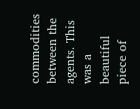commodities between the agents. This was a beautiful piece of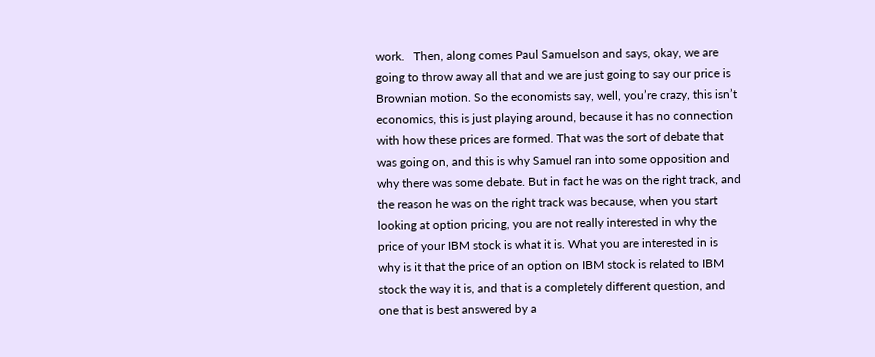work.   Then, along comes Paul Samuelson and says, okay, we are going to throw away all that and we are just going to say our price is Brownian motion. So the economists say, well, you’re crazy, this isn’t economics, this is just playing around, because it has no connection with how these prices are formed. That was the sort of debate that was going on, and this is why Samuel ran into some opposition and why there was some debate. But in fact he was on the right track, and the reason he was on the right track was because, when you start looking at option pricing, you are not really interested in why the price of your IBM stock is what it is. What you are interested in is why is it that the price of an option on IBM stock is related to IBM stock the way it is, and that is a completely different question, and one that is best answered by a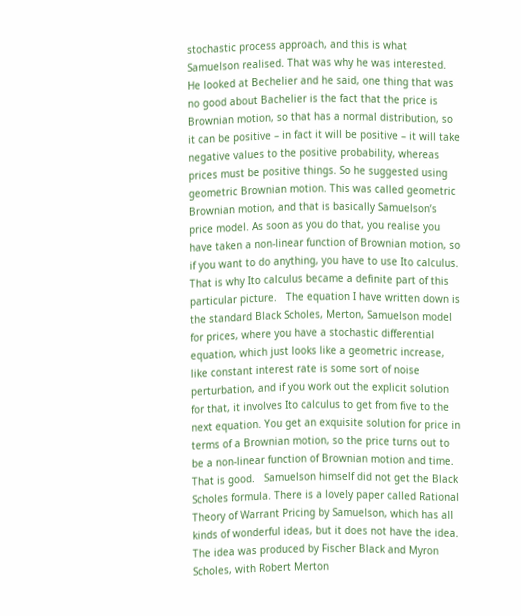stochastic process approach, and this is what Samuelson realised. That was why he was interested.   He looked at Bechelier and he said, one thing that was no good about Bachelier is the fact that the price is Brownian motion, so that has a normal distribution, so it can be positive – in fact it will be positive – it will take negative values to the positive probability, whereas prices must be positive things. So he suggested using geometric Brownian motion. This was called geometric Brownian motion, and that is basically Samuelson’s price model. As soon as you do that, you realise you have taken a non-linear function of Brownian motion, so if you want to do anything, you have to use Ito calculus. That is why Ito calculus became a definite part of this particular picture.   The equation I have written down is the standard Black Scholes, Merton, Samuelson model for prices, where you have a stochastic differential equation, which just looks like a geometric increase, like constant interest rate is some sort of noise perturbation, and if you work out the explicit solution for that, it involves Ito calculus to get from five to the next equation. You get an exquisite solution for price in terms of a Brownian motion, so the price turns out to be a non-linear function of Brownian motion and time.  That is good.   Samuelson himself did not get the Black Scholes formula. There is a lovely paper called Rational Theory of Warrant Pricing by Samuelson, which has all kinds of wonderful ideas, but it does not have the idea. The idea was produced by Fischer Black and Myron Scholes, with Robert Merton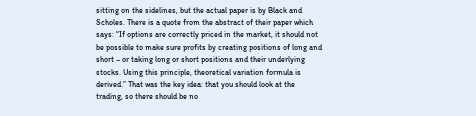sitting on the sidelines, but the actual paper is by Black and Scholes. There is a quote from the abstract of their paper which says: “If options are correctly priced in the market, it should not be possible to make sure profits by creating positions of long and short – or taking long or short positions and their underlying stocks. Using this principle, theoretical variation formula is derived.” That was the key idea: that you should look at the trading, so there should be no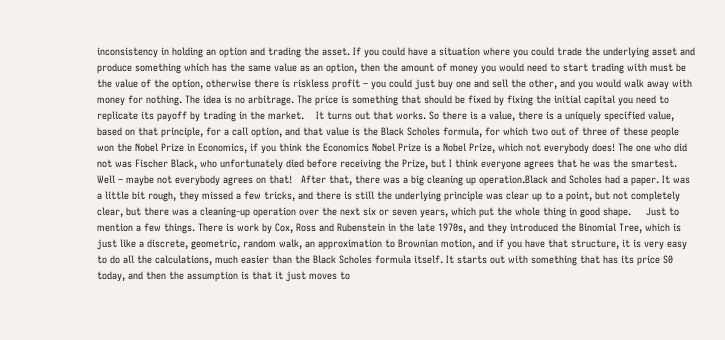inconsistency in holding an option and trading the asset. If you could have a situation where you could trade the underlying asset and produce something which has the same value as an option, then the amount of money you would need to start trading with must be the value of the option, otherwise there is riskless profit – you could just buy one and sell the other, and you would walk away with money for nothing. The idea is no arbitrage. The price is something that should be fixed by fixing the initial capital you need to replicate its payoff by trading in the market.    It turns out that works. So there is a value, there is a uniquely specified value, based on that principle, for a call option, and that value is the Black Scholes formula, for which two out of three of these people won the Nobel Prize in Economics, if you think the Economics Nobel Prize is a Nobel Prize, which not everybody does! The one who did not was Fischer Black, who unfortunately died before receiving the Prize, but I think everyone agrees that he was the smartest. Well – maybe not everybody agrees on that!   After that, there was a big cleaning up operation.Black and Scholes had a paper. It was a little bit rough, they missed a few tricks, and there is still the underlying principle was clear up to a point, but not completely clear, but there was a cleaning-up operation over the next six or seven years, which put the whole thing in good shape.     Just to mention a few things. There is work by Cox, Ross and Rubenstein in the late 1970s, and they introduced the Binomial Tree, which is just like a discrete, geometric, random walk, an approximation to Brownian motion, and if you have that structure, it is very easy to do all the calculations, much easier than the Black Scholes formula itself. It starts out with something that has its price S0 today, and then the assumption is that it just moves to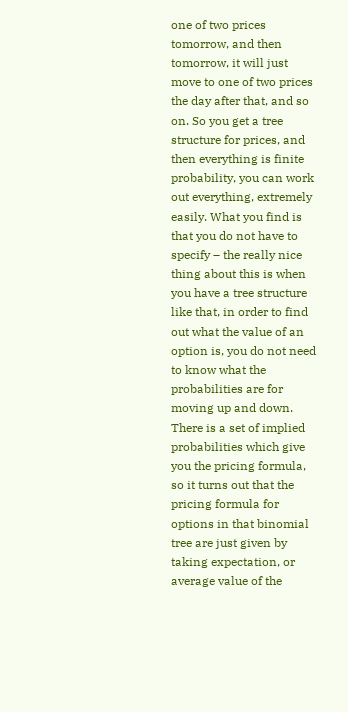one of two prices tomorrow, and then tomorrow, it will just move to one of two prices the day after that, and so on. So you get a tree structure for prices, and then everything is finite probability, you can work out everything, extremely easily. What you find is that you do not have to specify – the really nice thing about this is when you have a tree structure like that, in order to find out what the value of an option is, you do not need to know what the probabilities are for moving up and down. There is a set of implied probabilities which give you the pricing formula, so it turns out that the pricing formula for options in that binomial tree are just given by taking expectation, or average value of the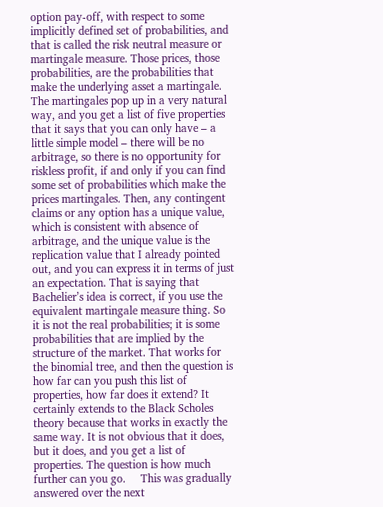option pay-off, with respect to some implicitly defined set of probabilities, and that is called the risk neutral measure or martingale measure. Those prices, those probabilities, are the probabilities that make the underlying asset a martingale. The martingales pop up in a very natural way, and you get a list of five properties that it says that you can only have – a little simple model – there will be no arbitrage, so there is no opportunity for riskless profit, if and only if you can find some set of probabilities which make the prices martingales. Then, any contingent claims or any option has a unique value, which is consistent with absence of arbitrage, and the unique value is the replication value that I already pointed out, and you can express it in terms of just an expectation. That is saying that Bachelier’s idea is correct, if you use the equivalent martingale measure thing. So it is not the real probabilities; it is some probabilities that are implied by the structure of the market. That works for the binomial tree, and then the question is how far can you push this list of properties, how far does it extend? It certainly extends to the Black Scholes theory because that works in exactly the same way. It is not obvious that it does, but it does, and you get a list of properties. The question is how much further can you go.     This was gradually answered over the next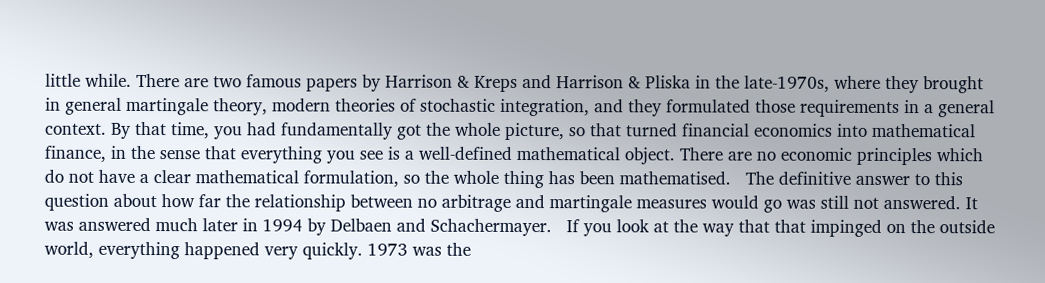little while. There are two famous papers by Harrison & Kreps and Harrison & Pliska in the late-1970s, where they brought in general martingale theory, modern theories of stochastic integration, and they formulated those requirements in a general context. By that time, you had fundamentally got the whole picture, so that turned financial economics into mathematical finance, in the sense that everything you see is a well-defined mathematical object. There are no economic principles which do not have a clear mathematical formulation, so the whole thing has been mathematised.   The definitive answer to this question about how far the relationship between no arbitrage and martingale measures would go was still not answered. It was answered much later in 1994 by Delbaen and Schachermayer.   If you look at the way that that impinged on the outside world, everything happened very quickly. 1973 was the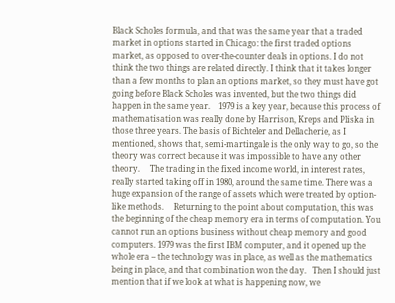Black Scholes formula, and that was the same year that a traded market in options started in Chicago: the first traded options market, as opposed to over-the-counter deals in options. I do not think the two things are related directly. I think that it takes longer than a few months to plan an options market, so they must have got going before Black Scholes was invented, but the two things did happen in the same year.    1979 is a key year, because this process of mathematisation was really done by Harrison, Kreps and Pliska in those three years. The basis of Bichteler and Dellacherie, as I mentioned, shows that, semi-martingale is the only way to go, so the theory was correct because it was impossible to have any other theory.     The trading in the fixed income world, in interest rates, really started taking off in 1980, around the same time. There was a huge expansion of the range of assets which were treated by option-like methods.     Returning to the point about computation, this was the beginning of the cheap memory era in terms of computation. You cannot run an options business without cheap memory and good computers. 1979 was the first IBM computer, and it opened up the whole era – the technology was in place, as well as the mathematics being in place, and that combination won the day.   Then I should just mention that if we look at what is happening now, we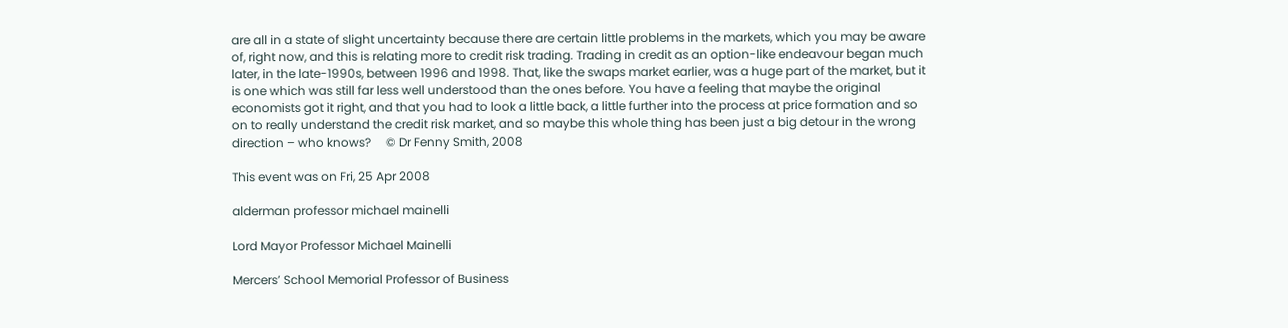are all in a state of slight uncertainty because there are certain little problems in the markets, which you may be aware of, right now, and this is relating more to credit risk trading. Trading in credit as an option-like endeavour began much later, in the late-1990s, between 1996 and 1998. That, like the swaps market earlier, was a huge part of the market, but it is one which was still far less well understood than the ones before. You have a feeling that maybe the original economists got it right, and that you had to look a little back, a little further into the process at price formation and so on to really understand the credit risk market, and so maybe this whole thing has been just a big detour in the wrong direction – who knows?     © Dr Fenny Smith, 2008

This event was on Fri, 25 Apr 2008

alderman professor michael mainelli

Lord Mayor Professor Michael Mainelli

Mercers’ School Memorial Professor of Business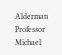Alderman Professor Michael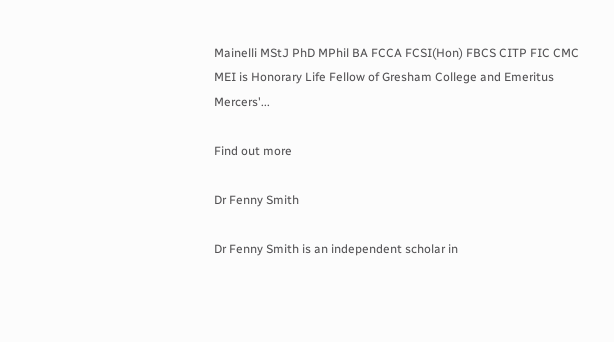Mainelli MStJ PhD MPhil BA FCCA FCSI(Hon) FBCS CITP FIC CMC MEI is Honorary Life Fellow of Gresham College and Emeritus Mercers'...

Find out more

Dr Fenny Smith

Dr Fenny Smith is an independent scholar in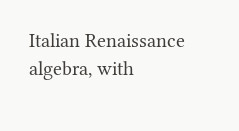Italian Renaissance algebra, with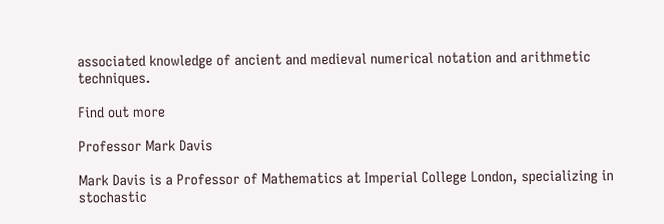associated knowledge of ancient and medieval numerical notation and arithmetic techniques.

Find out more

Professor Mark Davis

Mark Davis is a Professor of Mathematics at Imperial College London, specializing in stochastic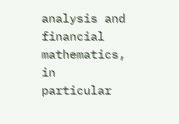analysis and financial mathematics, in particular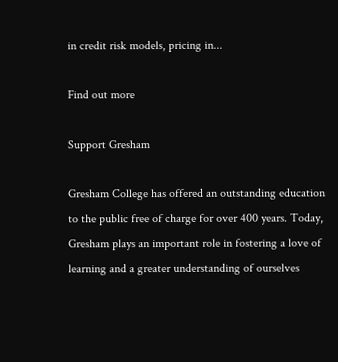in credit risk models, pricing in...

Find out more

Support Gresham

Gresham College has offered an outstanding education to the public free of charge for over 400 years. Today, Gresham plays an important role in fostering a love of learning and a greater understanding of ourselves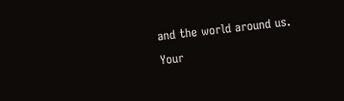and the world around us. Your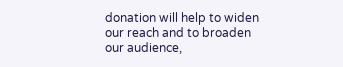donation will help to widen our reach and to broaden our audience,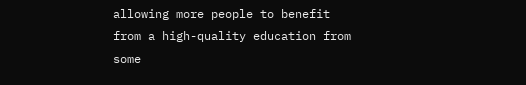allowing more people to benefit from a high-quality education from some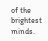of the brightest minds.